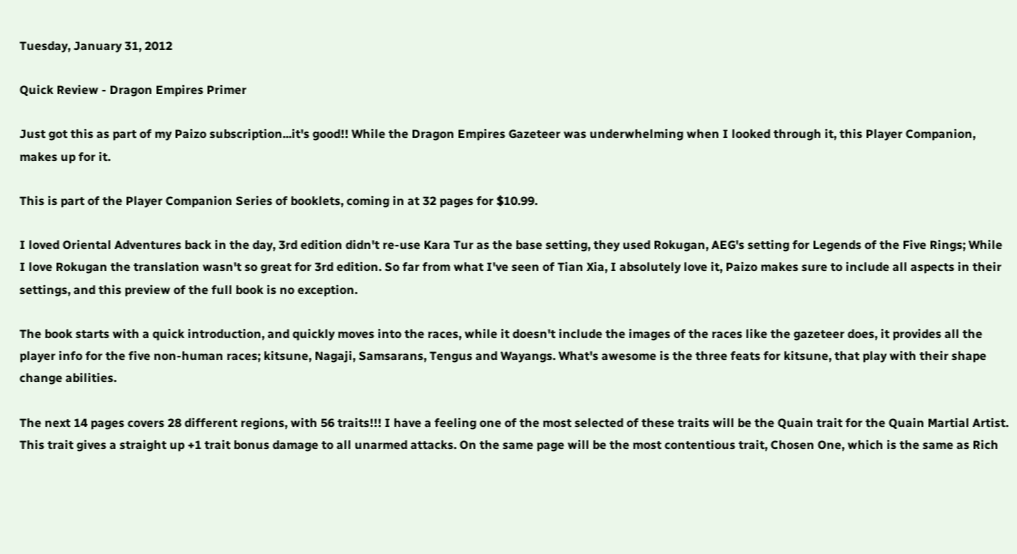Tuesday, January 31, 2012

Quick Review - Dragon Empires Primer

Just got this as part of my Paizo subscription...it's good!! While the Dragon Empires Gazeteer was underwhelming when I looked through it, this Player Companion, makes up for it.

This is part of the Player Companion Series of booklets, coming in at 32 pages for $10.99.

I loved Oriental Adventures back in the day, 3rd edition didn't re-use Kara Tur as the base setting, they used Rokugan, AEG's setting for Legends of the Five Rings; While I love Rokugan the translation wasn't so great for 3rd edition. So far from what I've seen of Tian Xia, I absolutely love it, Paizo makes sure to include all aspects in their settings, and this preview of the full book is no exception.

The book starts with a quick introduction, and quickly moves into the races, while it doesn't include the images of the races like the gazeteer does, it provides all the player info for the five non-human races; kitsune, Nagaji, Samsarans, Tengus and Wayangs. What's awesome is the three feats for kitsune, that play with their shape change abilities.

The next 14 pages covers 28 different regions, with 56 traits!!! I have a feeling one of the most selected of these traits will be the Quain trait for the Quain Martial Artist. This trait gives a straight up +1 trait bonus damage to all unarmed attacks. On the same page will be the most contentious trait, Chosen One, which is the same as Rich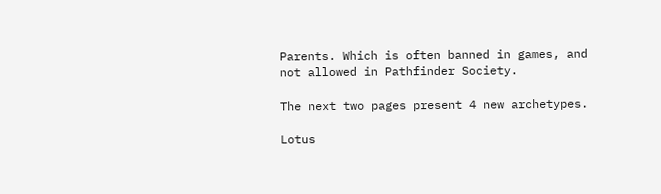Parents. Which is often banned in games, and not allowed in Pathfinder Society.

The next two pages present 4 new archetypes.

Lotus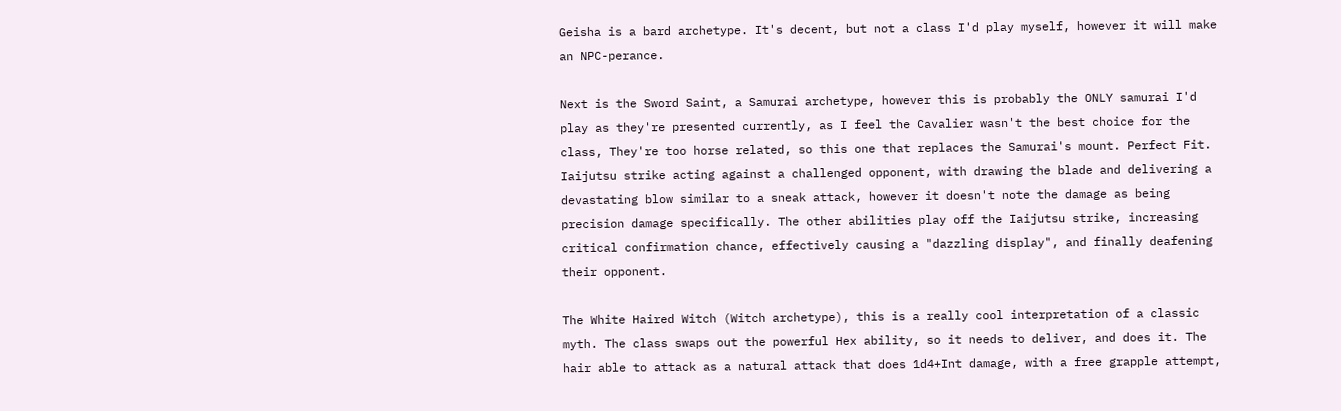Geisha is a bard archetype. It's decent, but not a class I'd play myself, however it will make an NPC-perance.

Next is the Sword Saint, a Samurai archetype, however this is probably the ONLY samurai I'd play as they're presented currently, as I feel the Cavalier wasn't the best choice for the class, They're too horse related, so this one that replaces the Samurai's mount. Perfect Fit. Iaijutsu strike acting against a challenged opponent, with drawing the blade and delivering a devastating blow similar to a sneak attack, however it doesn't note the damage as being precision damage specifically. The other abilities play off the Iaijutsu strike, increasing critical confirmation chance, effectively causing a "dazzling display", and finally deafening their opponent.

The White Haired Witch (Witch archetype), this is a really cool interpretation of a classic myth. The class swaps out the powerful Hex ability, so it needs to deliver, and does it. The hair able to attack as a natural attack that does 1d4+Int damage, with a free grapple attempt,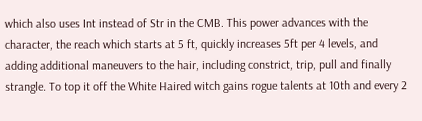which also uses Int instead of Str in the CMB. This power advances with the character, the reach which starts at 5 ft, quickly increases 5ft per 4 levels, and adding additional maneuvers to the hair, including constrict, trip, pull and finally strangle. To top it off the White Haired witch gains rogue talents at 10th and every 2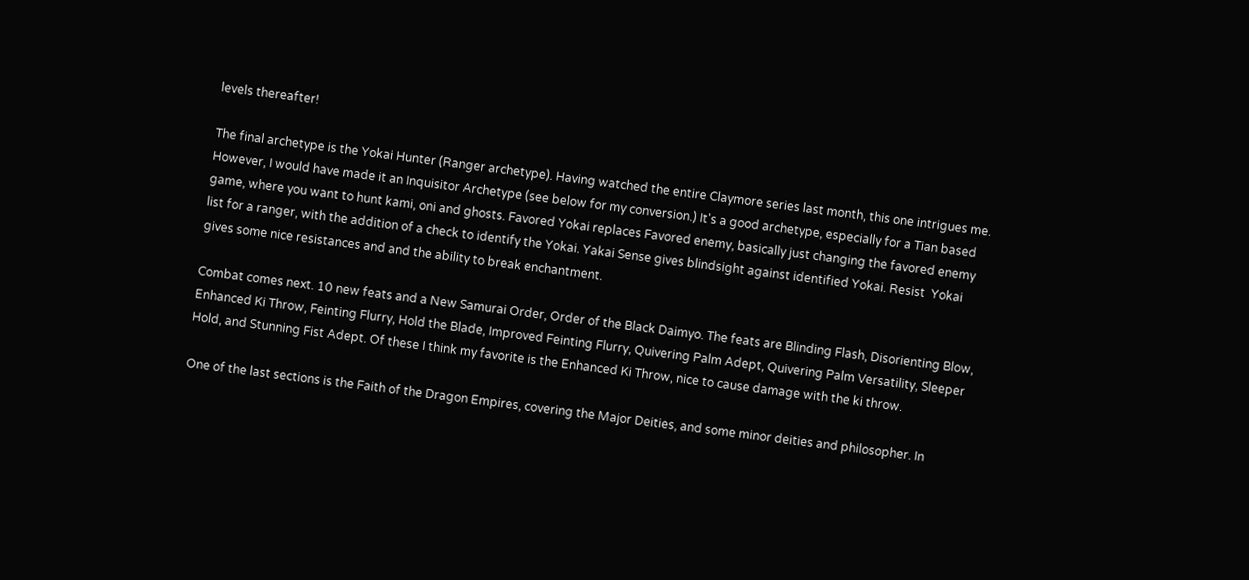levels thereafter!

The final archetype is the Yokai Hunter (Ranger archetype). Having watched the entire Claymore series last month, this one intrigues me. However, I would have made it an Inquisitor Archetype (see below for my conversion.) It's a good archetype, especially for a Tian based game, where you want to hunt kami, oni and ghosts. Favored Yokai replaces Favored enemy, basically just changing the favored enemy list for a ranger, with the addition of a check to identify the Yokai. Yakai Sense gives blindsight against identified Yokai. Resist  Yokai gives some nice resistances and and the ability to break enchantment.

Combat comes next. 10 new feats and a New Samurai Order, Order of the Black Daimyo. The feats are Blinding Flash, Disorienting Blow, Enhanced Ki Throw, Feinting Flurry, Hold the Blade, Improved Feinting Flurry, Quivering Palm Adept, Quivering Palm Versatility, Sleeper Hold, and Stunning Fist Adept. Of these I think my favorite is the Enhanced Ki Throw, nice to cause damage with the ki throw.

One of the last sections is the Faith of the Dragon Empires, covering the Major Deities, and some minor deities and philosopher. In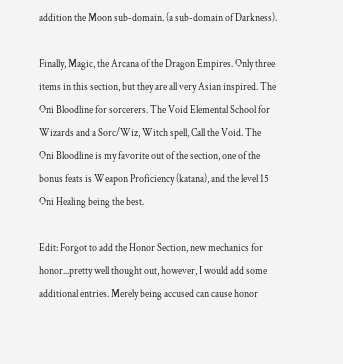addition the Moon sub-domain. (a sub-domain of Darkness).

Finally, Magic, the Arcana of the Dragon Empires. Only three items in this section, but they are all very Asian inspired. The Oni Bloodline for sorcerers. The Void Elemental School for Wizards and a Sorc/Wiz, Witch spell, Call the Void. The Oni Bloodline is my favorite out of the section, one of the bonus feats is Weapon Proficiency (katana), and the level 15 Oni Healing being the best.

Edit: Forgot to add the Honor Section, new mechanics for honor...pretty well thought out, however, I would add some additional entries. Merely being accused can cause honor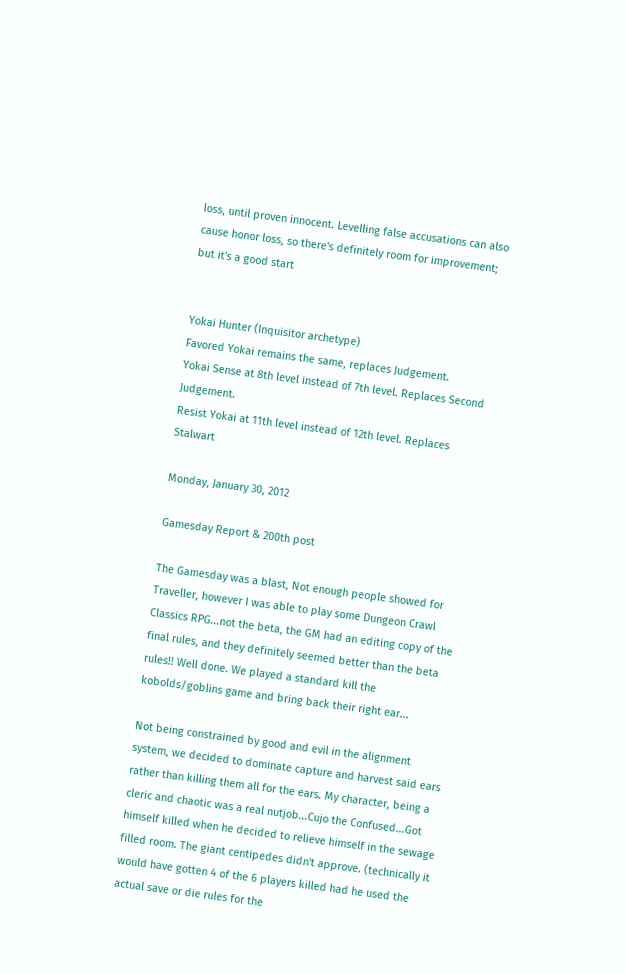loss, until proven innocent. Levelling false accusations can also cause honor loss, so there's definitely room for improvement; but it's a good start


Yokai Hunter (Inquisitor archetype)
Favored Yokai remains the same, replaces Judgement.
Yokai Sense at 8th level instead of 7th level. Replaces Second Judgement.
Resist Yokai at 11th level instead of 12th level. Replaces Stalwart

Monday, January 30, 2012

Gamesday Report & 200th post

The Gamesday was a blast, Not enough people showed for Traveller, however I was able to play some Dungeon Crawl Classics RPG...not the beta, the GM had an editing copy of the final rules, and they definitely seemed better than the beta rules!! Well done. We played a standard kill the kobolds/goblins game and bring back their right ear...

Not being constrained by good and evil in the alignment system, we decided to dominate capture and harvest said ears rather than killing them all for the ears. My character, being a cleric and chaotic was a real nutjob...Cujo the Confused...Got himself killed when he decided to relieve himself in the sewage filled room. The giant centipedes didn't approve. (technically it would have gotten 4 of the 6 players killed had he used the actual save or die rules for the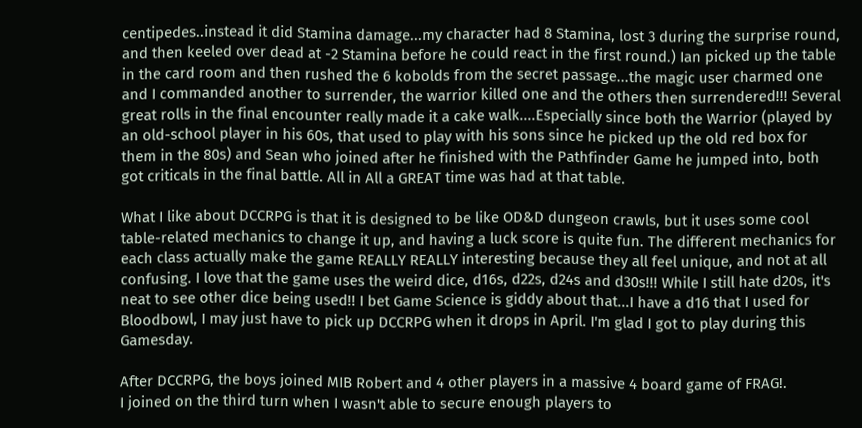centipedes..instead it did Stamina damage...my character had 8 Stamina, lost 3 during the surprise round, and then keeled over dead at -2 Stamina before he could react in the first round.) Ian picked up the table in the card room and then rushed the 6 kobolds from the secret passage...the magic user charmed one and I commanded another to surrender, the warrior killed one and the others then surrendered!!! Several great rolls in the final encounter really made it a cake walk....Especially since both the Warrior (played by an old-school player in his 60s, that used to play with his sons since he picked up the old red box for them in the 80s) and Sean who joined after he finished with the Pathfinder Game he jumped into, both got criticals in the final battle. All in All a GREAT time was had at that table.

What I like about DCCRPG is that it is designed to be like OD&D dungeon crawls, but it uses some cool table-related mechanics to change it up, and having a luck score is quite fun. The different mechanics for each class actually make the game REALLY REALLY interesting because they all feel unique, and not at all confusing. I love that the game uses the weird dice, d16s, d22s, d24s and d30s!!! While I still hate d20s, it's neat to see other dice being used!! I bet Game Science is giddy about that...I have a d16 that I used for Bloodbowl, I may just have to pick up DCCRPG when it drops in April. I'm glad I got to play during this Gamesday.

After DCCRPG, the boys joined MIB Robert and 4 other players in a massive 4 board game of FRAG!.
I joined on the third turn when I wasn't able to secure enough players to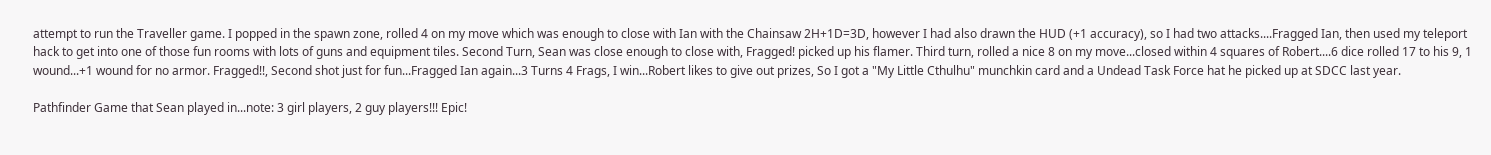attempt to run the Traveller game. I popped in the spawn zone, rolled 4 on my move which was enough to close with Ian with the Chainsaw 2H+1D=3D, however I had also drawn the HUD (+1 accuracy), so I had two attacks....Fragged Ian, then used my teleport hack to get into one of those fun rooms with lots of guns and equipment tiles. Second Turn, Sean was close enough to close with, Fragged! picked up his flamer. Third turn, rolled a nice 8 on my move...closed within 4 squares of Robert....6 dice rolled 17 to his 9, 1 wound...+1 wound for no armor. Fragged!!, Second shot just for fun...Fragged Ian again...3 Turns 4 Frags, I win...Robert likes to give out prizes, So I got a "My Little Cthulhu" munchkin card and a Undead Task Force hat he picked up at SDCC last year.

Pathfinder Game that Sean played in...note: 3 girl players, 2 guy players!!! Epic!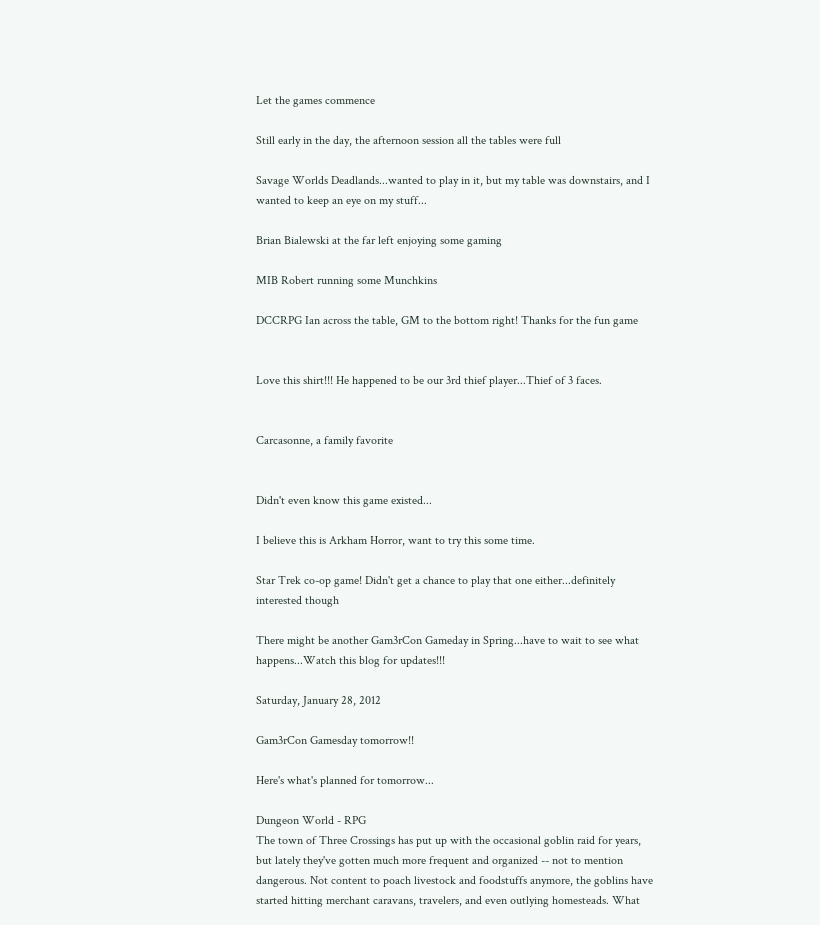Let the games commence

Still early in the day, the afternoon session all the tables were full

Savage Worlds Deadlands...wanted to play in it, but my table was downstairs, and I wanted to keep an eye on my stuff...

Brian Bialewski at the far left enjoying some gaming

MIB Robert running some Munchkins

DCCRPG Ian across the table, GM to the bottom right! Thanks for the fun game


Love this shirt!!! He happened to be our 3rd thief player...Thief of 3 faces.


Carcasonne, a family favorite


Didn't even know this game existed...

I believe this is Arkham Horror, want to try this some time.

Star Trek co-op game! Didn't get a chance to play that one either...definitely interested though

There might be another Gam3rCon Gameday in Spring...have to wait to see what happens...Watch this blog for updates!!!

Saturday, January 28, 2012

Gam3rCon Gamesday tomorrow!!

Here's what's planned for tomorrow...

Dungeon World - RPG
The town of Three Crossings has put up with the occasional goblin raid for years, but lately they've gotten much more frequent and organized -- not to mention dangerous. Not content to poach livestock and foodstuffs anymore, the goblins have started hitting merchant caravans, travelers, and even outlying homesteads. What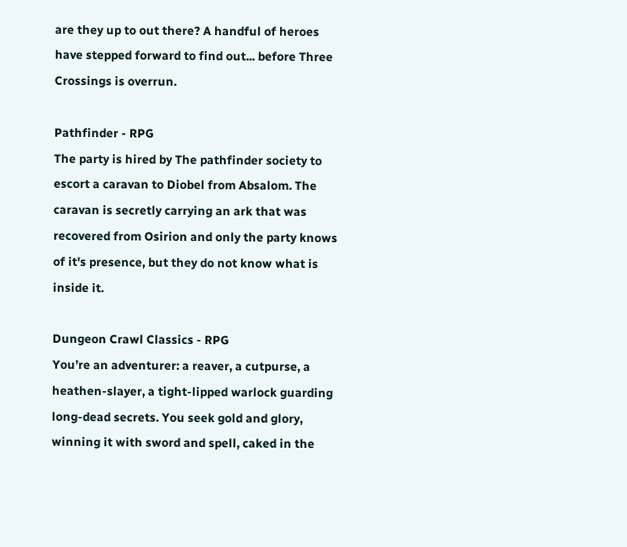are they up to out there? A handful of heroes have stepped forward to find out... before Three Crossings is overrun.

Pathfinder - RPG
The party is hired by The pathfinder society to escort a caravan to Diobel from Absalom. The caravan is secretly carrying an ark that was recovered from Osirion and only the party knows of it's presence, but they do not know what is inside it.

Dungeon Crawl Classics - RPG
You’re an adventurer: a reaver, a cutpurse, a heathen-slayer, a tight-lipped warlock guarding long-dead secrets. You seek gold and glory, winning it with sword and spell, caked in the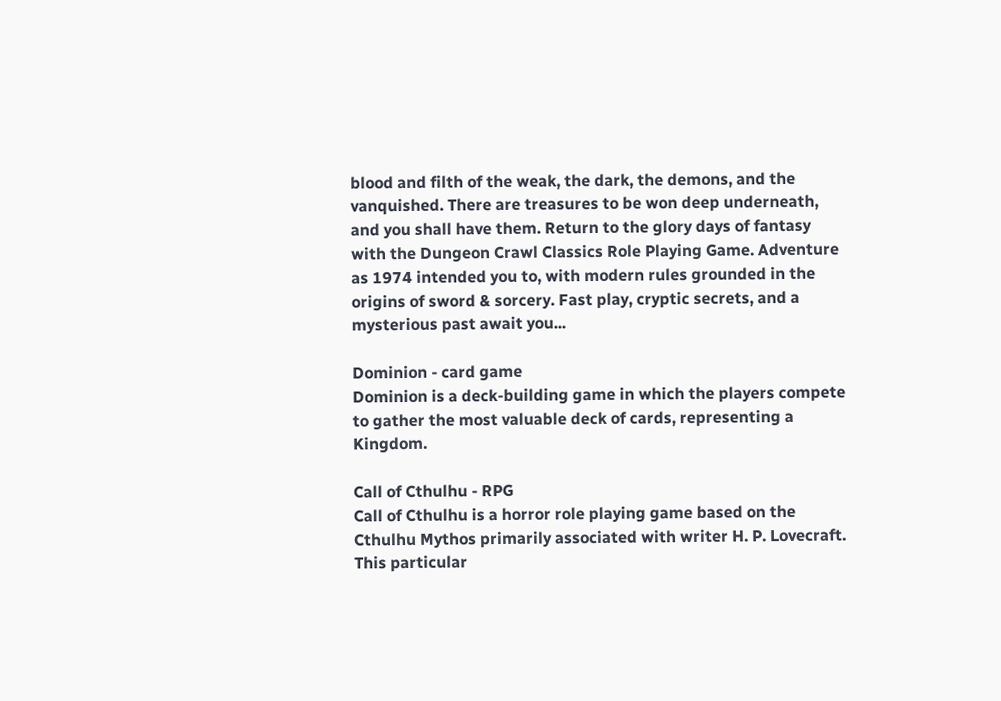blood and filth of the weak, the dark, the demons, and the vanquished. There are treasures to be won deep underneath, and you shall have them. Return to the glory days of fantasy with the Dungeon Crawl Classics Role Playing Game. Adventure as 1974 intended you to, with modern rules grounded in the origins of sword & sorcery. Fast play, cryptic secrets, and a mysterious past await you...

Dominion - card game
Dominion is a deck-building game in which the players compete to gather the most valuable deck of cards, representing a Kingdom.

Call of Cthulhu - RPG
Call of Cthulhu is a horror role playing game based on the Cthulhu Mythos primarily associated with writer H. P. Lovecraft. This particular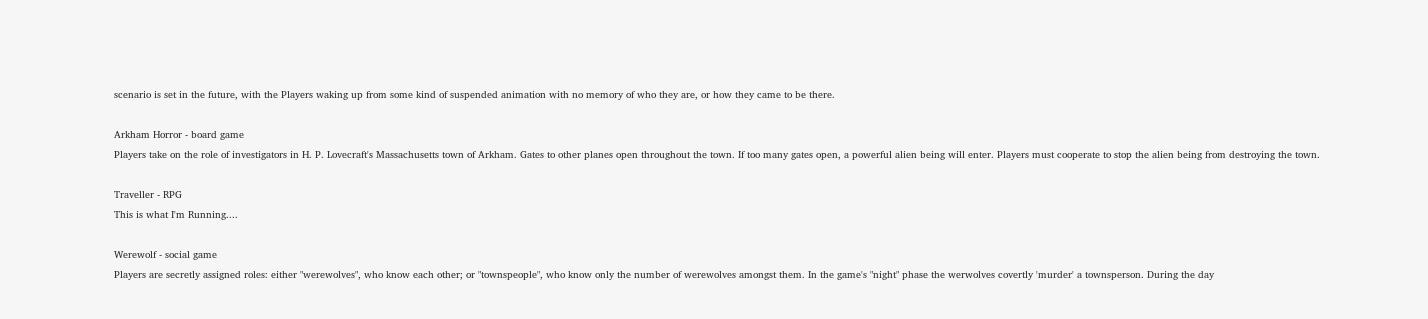scenario is set in the future, with the Players waking up from some kind of suspended animation with no memory of who they are, or how they came to be there.

Arkham Horror - board game
Players take on the role of investigators in H. P. Lovecraft's Massachusetts town of Arkham. Gates to other planes open throughout the town. If too many gates open, a powerful alien being will enter. Players must cooperate to stop the alien being from destroying the town.

Traveller - RPG
This is what I'm Running....

Werewolf - social game
Players are secretly assigned roles: either "werewolves", who know each other; or "townspeople", who know only the number of werewolves amongst them. In the game's "night" phase the werwolves covertly 'murder' a townsperson. During the day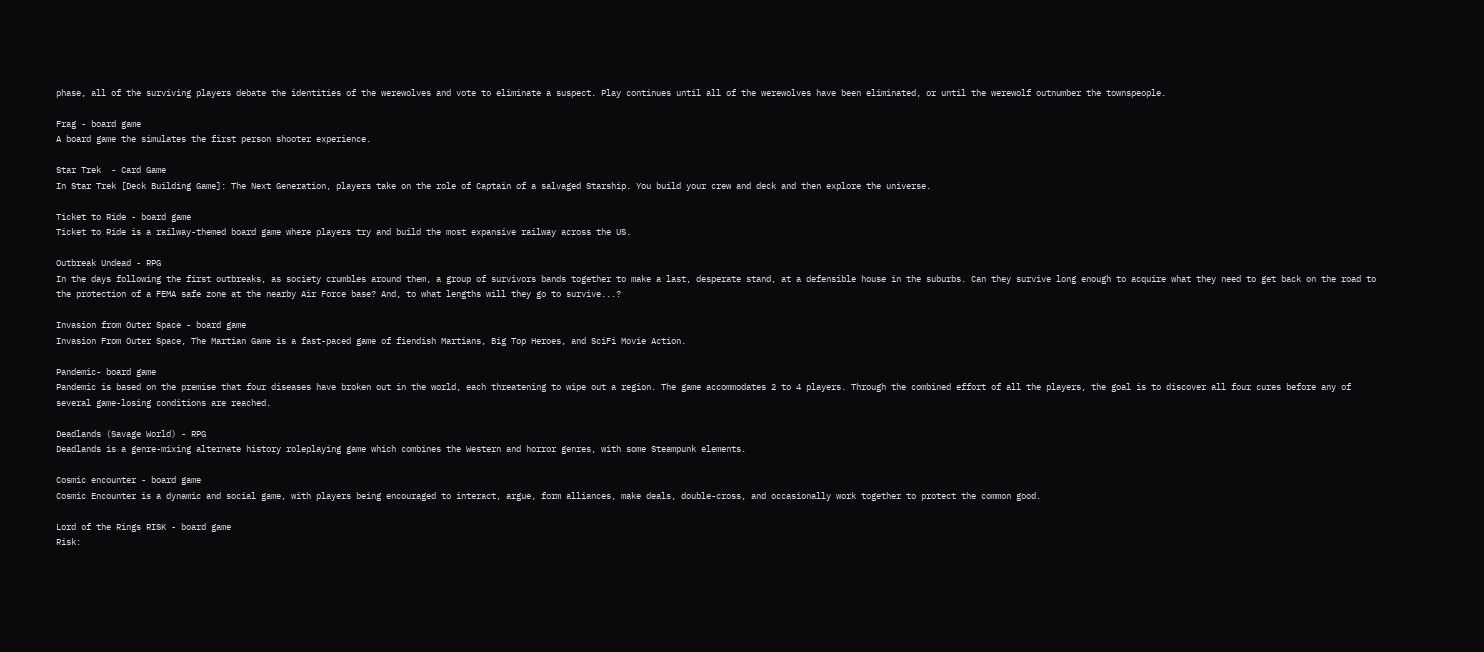phase, all of the surviving players debate the identities of the werewolves and vote to eliminate a suspect. Play continues until all of the werewolves have been eliminated, or until the werewolf outnumber the townspeople.

Frag - board game
A board game the simulates the first person shooter experience.

Star Trek  - Card Game
In Star Trek [Deck Building Game]: The Next Generation, players take on the role of Captain of a salvaged Starship. You build your crew and deck and then explore the universe.

Ticket to Ride - board game
Ticket to Ride is a railway-themed board game where players try and build the most expansive railway across the US.

Outbreak Undead - RPG
In the days following the first outbreaks, as society crumbles around them, a group of survivors bands together to make a last, desperate stand, at a defensible house in the suburbs. Can they survive long enough to acquire what they need to get back on the road to the protection of a FEMA safe zone at the nearby Air Force base? And, to what lengths will they go to survive...?

Invasion from Outer Space - board game
Invasion From Outer Space, The Martian Game is a fast-paced game of fiendish Martians, Big Top Heroes, and SciFi Movie Action.

Pandemic- board game
Pandemic is based on the premise that four diseases have broken out in the world, each threatening to wipe out a region. The game accommodates 2 to 4 players. Through the combined effort of all the players, the goal is to discover all four cures before any of several game-losing conditions are reached.

Deadlands (Savage World) - RPG
Deadlands is a genre-mixing alternate history roleplaying game which combines the Western and horror genres, with some Steampunk elements.

Cosmic encounter - board game
Cosmic Encounter is a dynamic and social game, with players being encouraged to interact, argue, form alliances, make deals, double-cross, and occasionally work together to protect the common good.

Lord of the Rings RISK - board game
Risk: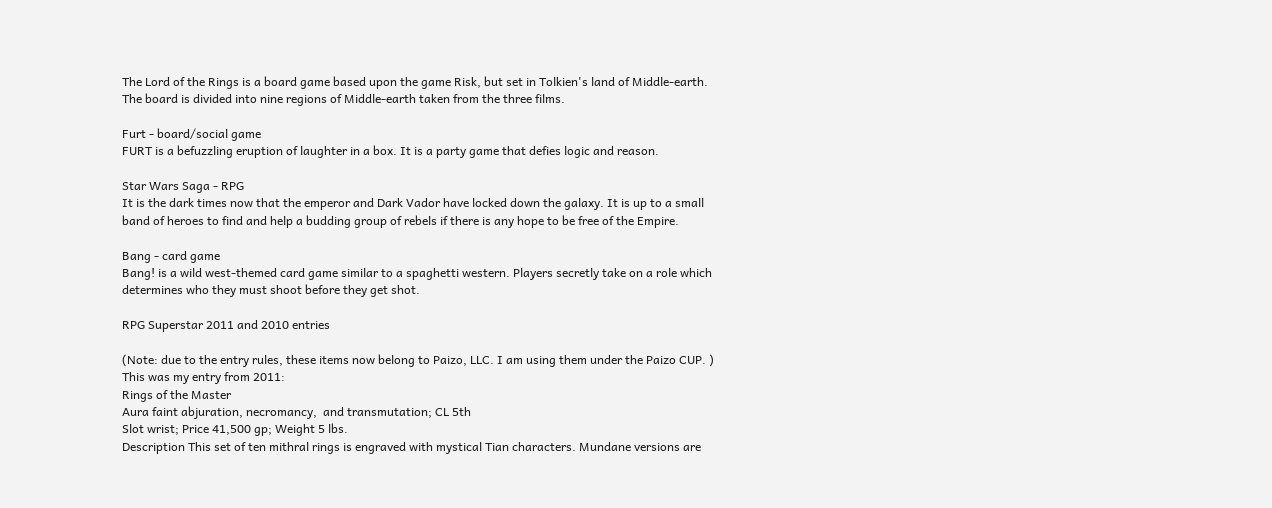The Lord of the Rings is a board game based upon the game Risk, but set in Tolkien's land of Middle-earth. The board is divided into nine regions of Middle-earth taken from the three films.

Furt - board/social game
FURT is a befuzzling eruption of laughter in a box. It is a party game that defies logic and reason.

Star Wars Saga - RPG
It is the dark times now that the emperor and Dark Vador have locked down the galaxy. It is up to a small band of heroes to find and help a budding group of rebels if there is any hope to be free of the Empire.

Bang - card game
Bang! is a wild west-themed card game similar to a spaghetti western. Players secretly take on a role which determines who they must shoot before they get shot.

RPG Superstar 2011 and 2010 entries

(Note: due to the entry rules, these items now belong to Paizo, LLC. I am using them under the Paizo CUP. )
This was my entry from 2011:
Rings of the Master
Aura faint abjuration, necromancy,  and transmutation; CL 5th
Slot wrist; Price 41,500 gp; Weight 5 lbs.
Description This set of ten mithral rings is engraved with mystical Tian characters. Mundane versions are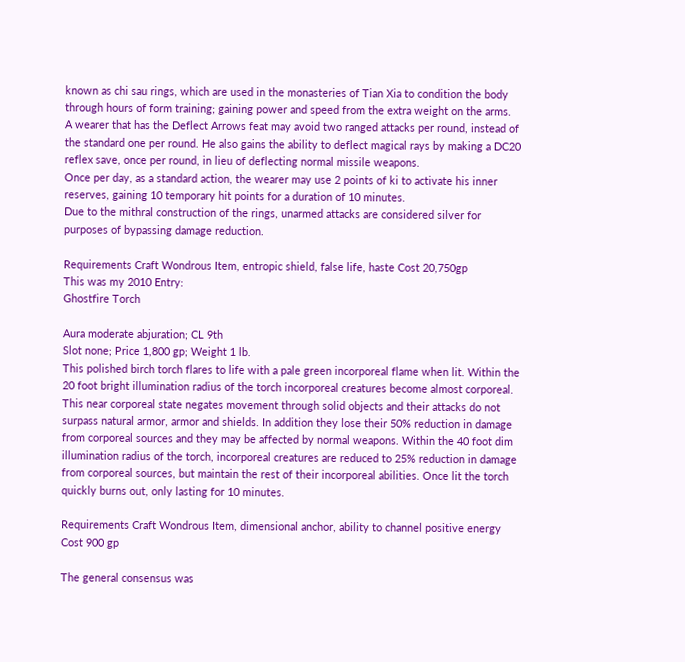known as chi sau rings, which are used in the monasteries of Tian Xia to condition the body through hours of form training; gaining power and speed from the extra weight on the arms.
A wearer that has the Deflect Arrows feat may avoid two ranged attacks per round, instead of the standard one per round. He also gains the ability to deflect magical rays by making a DC20 reflex save, once per round, in lieu of deflecting normal missile weapons.
Once per day, as a standard action, the wearer may use 2 points of ki to activate his inner reserves, gaining 10 temporary hit points for a duration of 10 minutes.
Due to the mithral construction of the rings, unarmed attacks are considered silver for purposes of bypassing damage reduction.

Requirements Craft Wondrous Item, entropic shield, false life, haste Cost 20,750gp
This was my 2010 Entry:
Ghostfire Torch

Aura moderate abjuration; CL 9th
Slot none; Price 1,800 gp; Weight 1 lb.
This polished birch torch flares to life with a pale green incorporeal flame when lit. Within the 20 foot bright illumination radius of the torch incorporeal creatures become almost corporeal. This near corporeal state negates movement through solid objects and their attacks do not surpass natural armor, armor and shields. In addition they lose their 50% reduction in damage from corporeal sources and they may be affected by normal weapons. Within the 40 foot dim illumination radius of the torch, incorporeal creatures are reduced to 25% reduction in damage from corporeal sources, but maintain the rest of their incorporeal abilities. Once lit the torch quickly burns out, only lasting for 10 minutes.

Requirements Craft Wondrous Item, dimensional anchor, ability to channel positive energy Cost 900 gp

The general consensus was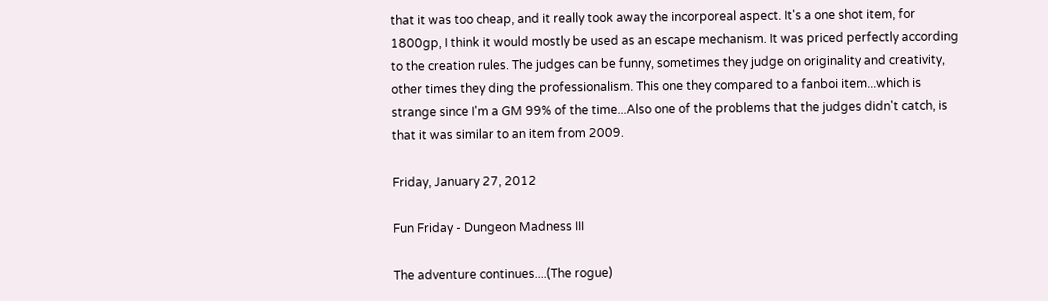that it was too cheap, and it really took away the incorporeal aspect. It's a one shot item, for 1800gp, I think it would mostly be used as an escape mechanism. It was priced perfectly according to the creation rules. The judges can be funny, sometimes they judge on originality and creativity, other times they ding the professionalism. This one they compared to a fanboi item...which is strange since I'm a GM 99% of the time...Also one of the problems that the judges didn't catch, is that it was similar to an item from 2009.

Friday, January 27, 2012

Fun Friday - Dungeon Madness III

The adventure continues....(The rogue)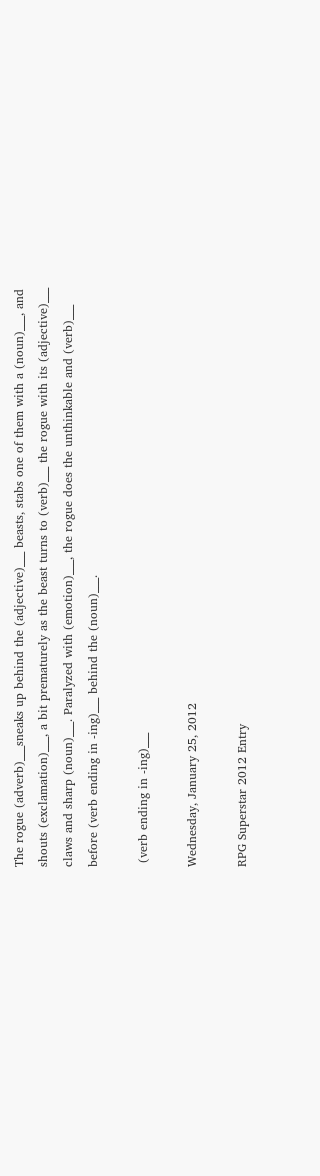The rogue (adverb)___sneaks up behind the (adjective)___ beasts, stabs one of them with a (noun)___, and shouts (exclamation)___, a bit prematurely as the beast turns to (verb)___ the rogue with its (adjective)___ claws and sharp (noun)___. Paralyzed with (emotion)___, the rogue does the unthinkable and (verb)___ before (verb ending in -ing)___ behind the (noun)___.

 (verb ending in -ing)___

Wednesday, January 25, 2012

RPG Superstar 2012 Entry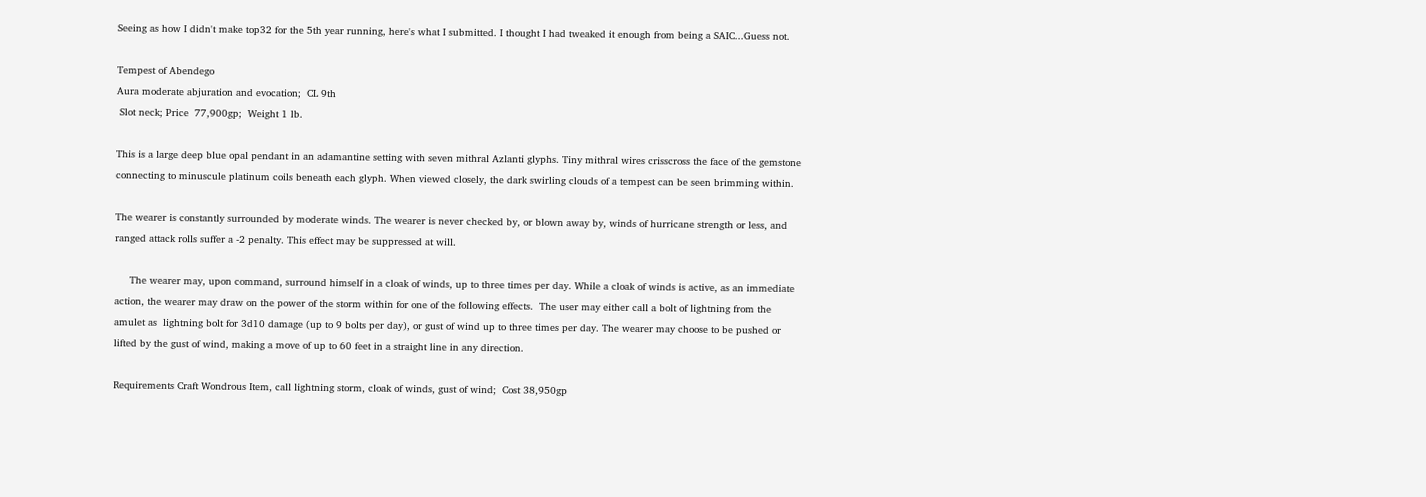Seeing as how I didn't make top32 for the 5th year running, here's what I submitted. I thought I had tweaked it enough from being a SAIC...Guess not.

Tempest of Abendego
Aura moderate abjuration and evocation;  CL 9th
 Slot neck; Price  77,900gp;  Weight 1 lb.

This is a large deep blue opal pendant in an adamantine setting with seven mithral Azlanti glyphs. Tiny mithral wires crisscross the face of the gemstone connecting to minuscule platinum coils beneath each glyph. When viewed closely, the dark swirling clouds of a tempest can be seen brimming within.

The wearer is constantly surrounded by moderate winds. The wearer is never checked by, or blown away by, winds of hurricane strength or less, and ranged attack rolls suffer a -2 penalty. This effect may be suppressed at will.

     The wearer may, upon command, surround himself in a cloak of winds, up to three times per day. While a cloak of winds is active, as an immediate action, the wearer may draw on the power of the storm within for one of the following effects.  The user may either call a bolt of lightning from the amulet as  lightning bolt for 3d10 damage (up to 9 bolts per day), or gust of wind up to three times per day. The wearer may choose to be pushed or lifted by the gust of wind, making a move of up to 60 feet in a straight line in any direction.

Requirements Craft Wondrous Item, call lightning storm, cloak of winds, gust of wind;  Cost 38,950gp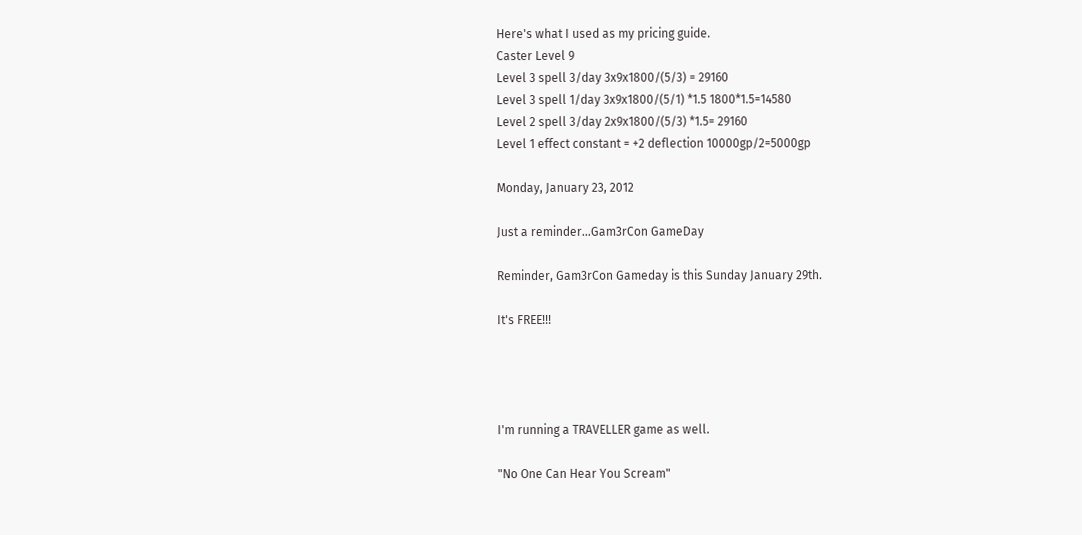Here's what I used as my pricing guide.
Caster Level 9
Level 3 spell 3/day 3x9x1800/(5/3) = 29160
Level 3 spell 1/day 3x9x1800/(5/1) *1.5 1800*1.5=14580
Level 2 spell 3/day 2x9x1800/(5/3) *1.5= 29160
Level 1 effect constant = +2 deflection 10000gp/2=5000gp

Monday, January 23, 2012

Just a reminder...Gam3rCon GameDay

Reminder, Gam3rCon Gameday is this Sunday January 29th.

It's FREE!!!




I'm running a TRAVELLER game as well.

"No One Can Hear You Scream"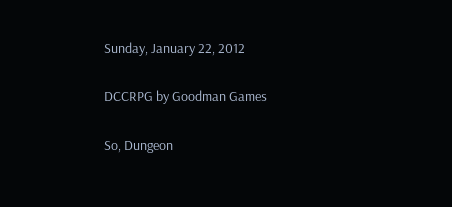Sunday, January 22, 2012

DCCRPG by Goodman Games

So, Dungeon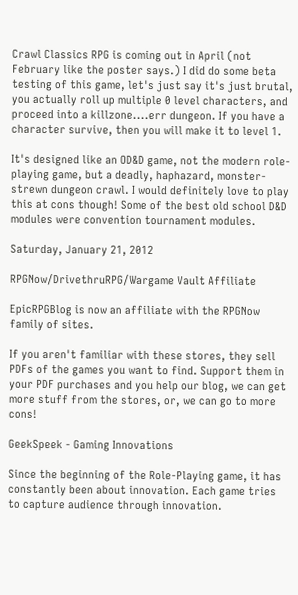Crawl Classics RPG is coming out in April (not February like the poster says.) I did do some beta testing of this game, let's just say it's just brutal, you actually roll up multiple 0 level characters, and proceed into a killzone....err dungeon. If you have a character survive, then you will make it to level 1.

It's designed like an OD&D game, not the modern role-playing game, but a deadly, haphazard, monster-strewn dungeon crawl. I would definitely love to play this at cons though! Some of the best old school D&D modules were convention tournament modules.

Saturday, January 21, 2012

RPGNow/DrivethruRPG/Wargame Vault Affiliate

EpicRPGBlog is now an affiliate with the RPGNow family of sites.

If you aren't familiar with these stores, they sell PDFs of the games you want to find. Support them in your PDF purchases and you help our blog, we can get more stuff from the stores, or, we can go to more cons!

GeekSpeek - Gaming Innovations

Since the beginning of the Role-Playing game, it has constantly been about innovation. Each game tries to capture audience through innovation.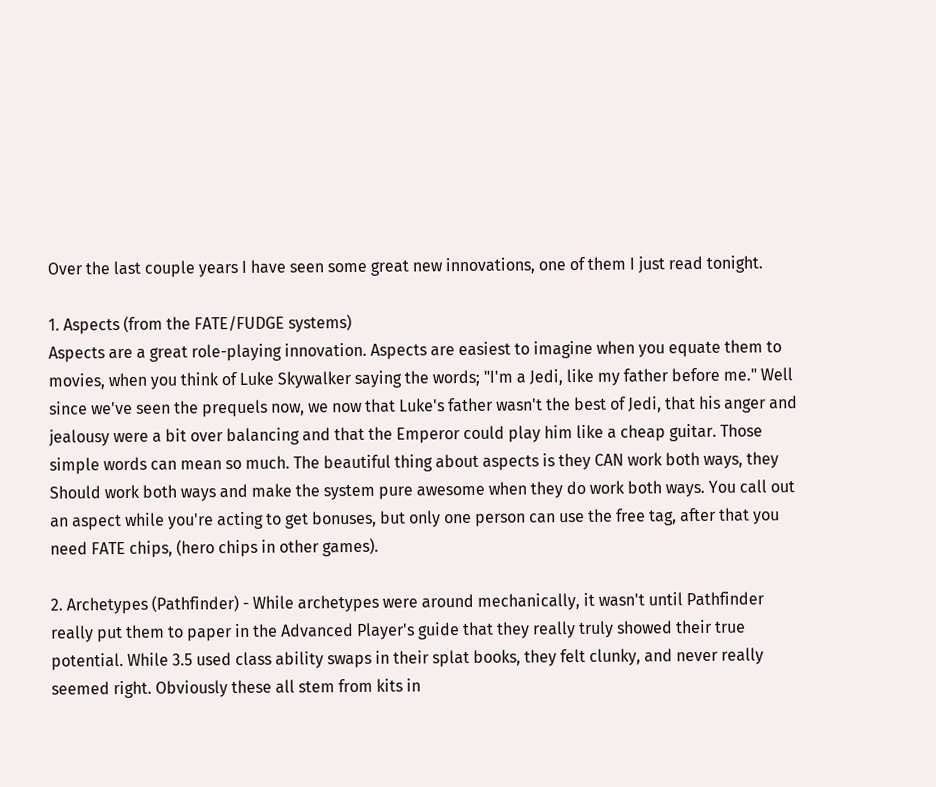Over the last couple years I have seen some great new innovations, one of them I just read tonight.

1. Aspects (from the FATE/FUDGE systems)
Aspects are a great role-playing innovation. Aspects are easiest to imagine when you equate them to movies, when you think of Luke Skywalker saying the words; "I'm a Jedi, like my father before me." Well since we've seen the prequels now, we now that Luke's father wasn't the best of Jedi, that his anger and jealousy were a bit over balancing and that the Emperor could play him like a cheap guitar. Those simple words can mean so much. The beautiful thing about aspects is they CAN work both ways, they Should work both ways and make the system pure awesome when they do work both ways. You call out an aspect while you're acting to get bonuses, but only one person can use the free tag, after that you need FATE chips, (hero chips in other games).

2. Archetypes (Pathfinder) - While archetypes were around mechanically, it wasn't until Pathfinder really put them to paper in the Advanced Player's guide that they really truly showed their true potential. While 3.5 used class ability swaps in their splat books, they felt clunky, and never really seemed right. Obviously these all stem from kits in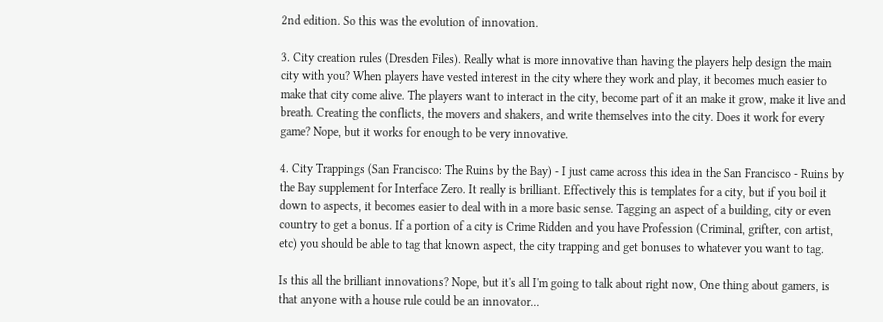2nd edition. So this was the evolution of innovation.

3. City creation rules (Dresden Files). Really what is more innovative than having the players help design the main city with you? When players have vested interest in the city where they work and play, it becomes much easier to make that city come alive. The players want to interact in the city, become part of it an make it grow, make it live and breath. Creating the conflicts, the movers and shakers, and write themselves into the city. Does it work for every game? Nope, but it works for enough to be very innovative.

4. City Trappings (San Francisco: The Ruins by the Bay) - I just came across this idea in the San Francisco - Ruins by the Bay supplement for Interface Zero. It really is brilliant. Effectively this is templates for a city, but if you boil it down to aspects, it becomes easier to deal with in a more basic sense. Tagging an aspect of a building, city or even country to get a bonus. If a portion of a city is Crime Ridden and you have Profession (Criminal, grifter, con artist, etc) you should be able to tag that known aspect, the city trapping and get bonuses to whatever you want to tag.

Is this all the brilliant innovations? Nope, but it's all I'm going to talk about right now, One thing about gamers, is that anyone with a house rule could be an innovator...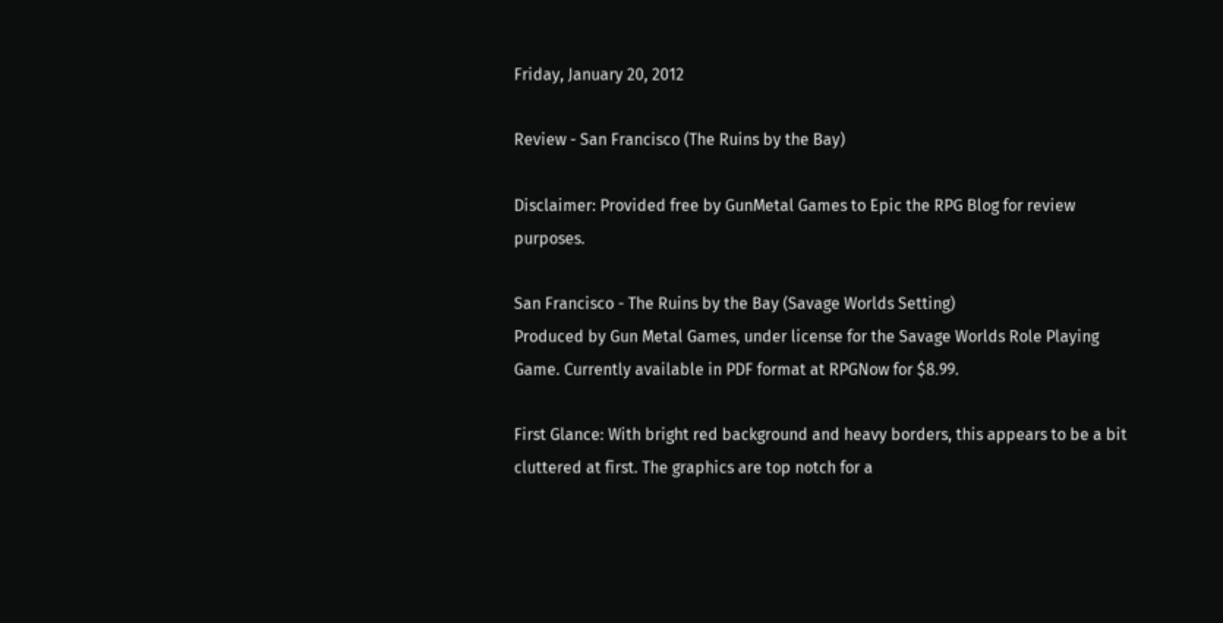Friday, January 20, 2012

Review - San Francisco (The Ruins by the Bay)

Disclaimer: Provided free by GunMetal Games to Epic the RPG Blog for review purposes.

San Francisco - The Ruins by the Bay (Savage Worlds Setting)
Produced by Gun Metal Games, under license for the Savage Worlds Role Playing Game. Currently available in PDF format at RPGNow for $8.99.

First Glance: With bright red background and heavy borders, this appears to be a bit cluttered at first. The graphics are top notch for a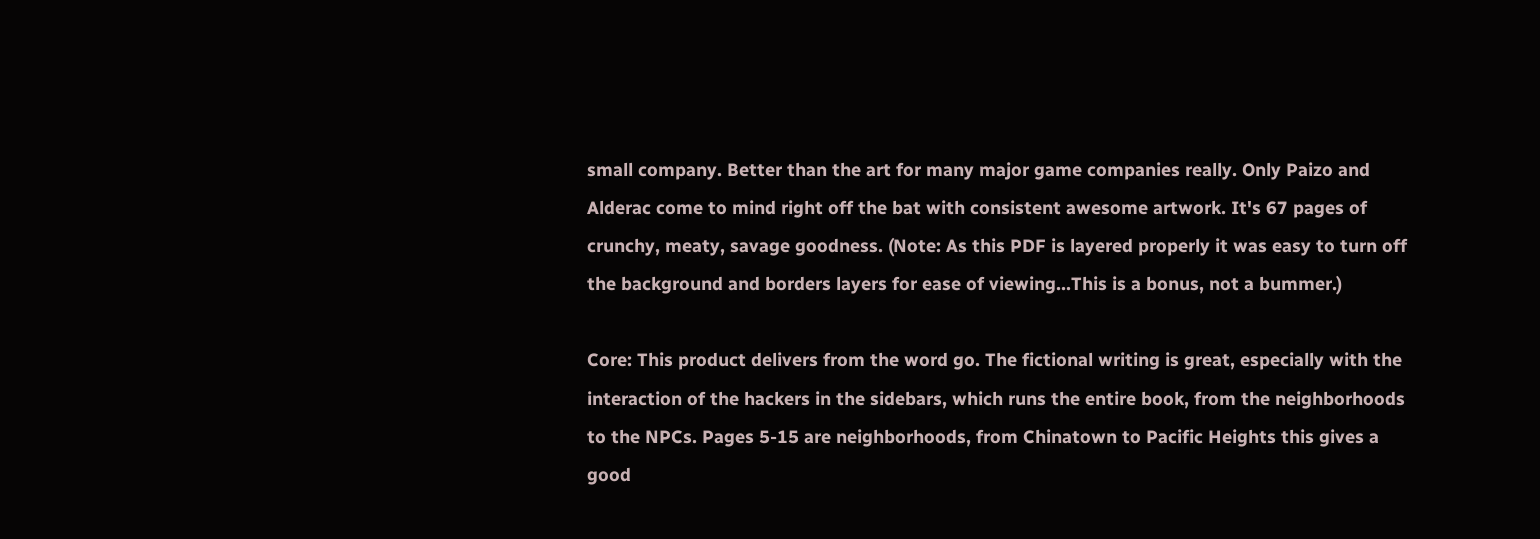small company. Better than the art for many major game companies really. Only Paizo and Alderac come to mind right off the bat with consistent awesome artwork. It's 67 pages of crunchy, meaty, savage goodness. (Note: As this PDF is layered properly it was easy to turn off the background and borders layers for ease of viewing...This is a bonus, not a bummer.)

Core: This product delivers from the word go. The fictional writing is great, especially with the interaction of the hackers in the sidebars, which runs the entire book, from the neighborhoods to the NPCs. Pages 5-15 are neighborhoods, from Chinatown to Pacific Heights this gives a good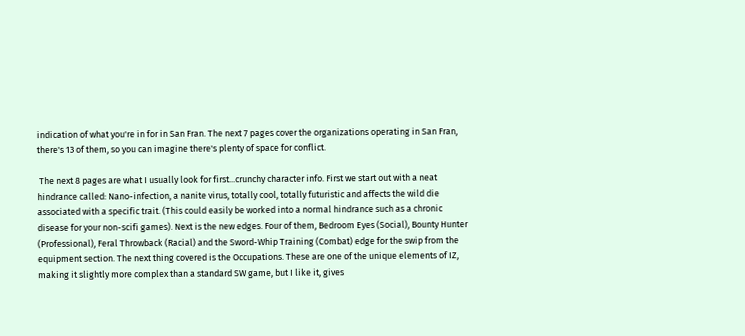indication of what you're in for in San Fran. The next 7 pages cover the organizations operating in San Fran, there's 13 of them, so you can imagine there's plenty of space for conflict.

 The next 8 pages are what I usually look for first...crunchy character info. First we start out with a neat hindrance called: Nano-infection, a nanite virus, totally cool, totally futuristic and affects the wild die associated with a specific trait. (This could easily be worked into a normal hindrance such as a chronic disease for your non-scifi games). Next is the new edges. Four of them, Bedroom Eyes (Social), Bounty Hunter (Professional), Feral Throwback (Racial) and the Sword-Whip Training (Combat) edge for the swip from the equipment section. The next thing covered is the Occupations. These are one of the unique elements of IZ, making it slightly more complex than a standard SW game, but I like it, gives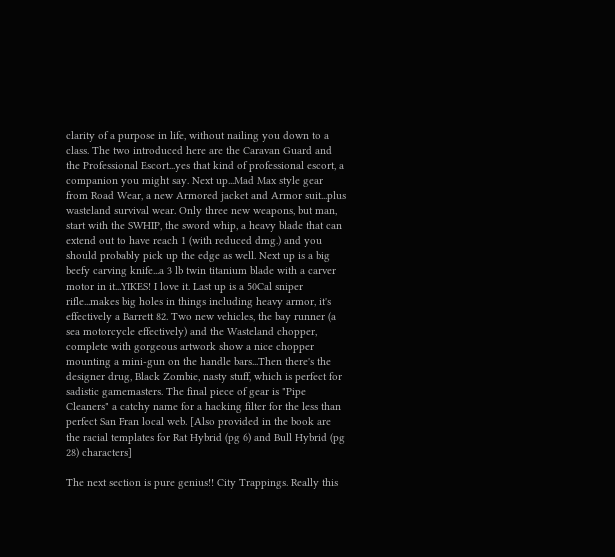clarity of a purpose in life, without nailing you down to a class. The two introduced here are the Caravan Guard and the Professional Escort...yes that kind of professional escort, a companion you might say. Next up...Mad Max style gear from Road Wear, a new Armored jacket and Armor suit...plus wasteland survival wear. Only three new weapons, but man, start with the SWHIP, the sword whip, a heavy blade that can extend out to have reach 1 (with reduced dmg.) and you should probably pick up the edge as well. Next up is a big beefy carving knife...a 3 lb twin titanium blade with a carver motor in it...YIKES! I love it. Last up is a 50Cal sniper rifle...makes big holes in things including heavy armor, it's effectively a Barrett 82. Two new vehicles, the bay runner (a sea motorcycle effectively) and the Wasteland chopper, complete with gorgeous artwork show a nice chopper mounting a mini-gun on the handle bars...Then there's the designer drug, Black Zombie, nasty stuff, which is perfect for sadistic gamemasters. The final piece of gear is "Pipe Cleaners" a catchy name for a hacking filter for the less than perfect San Fran local web. [Also provided in the book are the racial templates for Rat Hybrid (pg 6) and Bull Hybrid (pg 28) characters]

The next section is pure genius!! City Trappings. Really this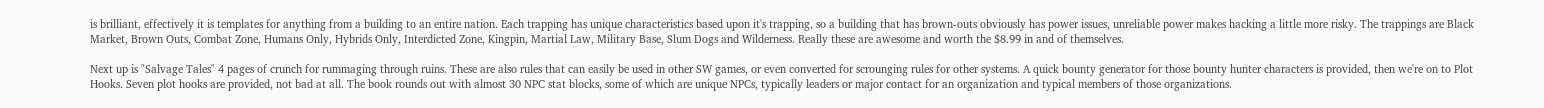is brilliant, effectively it is templates for anything from a building to an entire nation. Each trapping has unique characteristics based upon it's trapping, so a building that has brown-outs obviously has power issues, unreliable power makes hacking a little more risky. The trappings are Black Market, Brown Outs, Combat Zone, Humans Only, Hybrids Only, Interdicted Zone, Kingpin, Martial Law, Military Base, Slum Dogs and Wilderness. Really these are awesome and worth the $8.99 in and of themselves.

Next up is "Salvage Tales" 4 pages of crunch for rummaging through ruins. These are also rules that can easily be used in other SW games, or even converted for scrounging rules for other systems. A quick bounty generator for those bounty hunter characters is provided, then we're on to Plot Hooks. Seven plot hooks are provided, not bad at all. The book rounds out with almost 30 NPC stat blocks, some of which are unique NPCs, typically leaders or major contact for an organization and typical members of those organizations.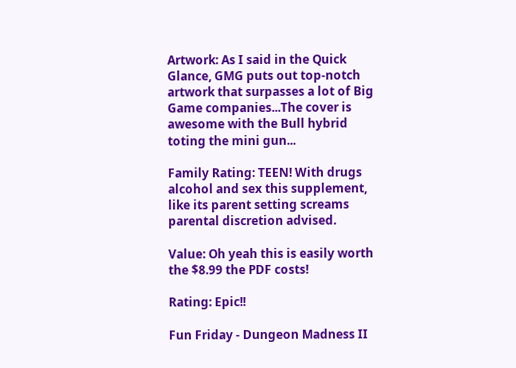Artwork: As I said in the Quick Glance, GMG puts out top-notch artwork that surpasses a lot of Big Game companies...The cover is awesome with the Bull hybrid toting the mini gun...

Family Rating: TEEN! With drugs alcohol and sex this supplement, like its parent setting screams parental discretion advised.

Value: Oh yeah this is easily worth the $8.99 the PDF costs!

Rating: Epic!!

Fun Friday - Dungeon Madness II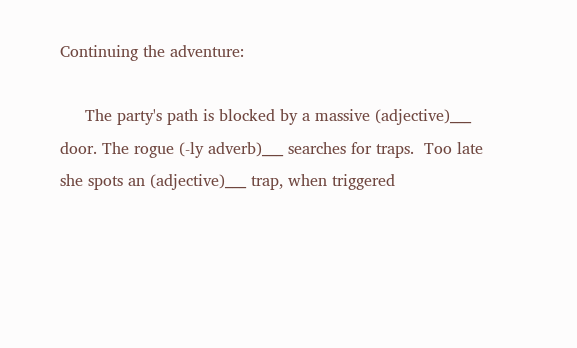Continuing the adventure:

     The party's path is blocked by a massive (adjective)___ door. The rogue (-ly adverb)___ searches for traps.  Too late she spots an (adjective)___ trap, when triggered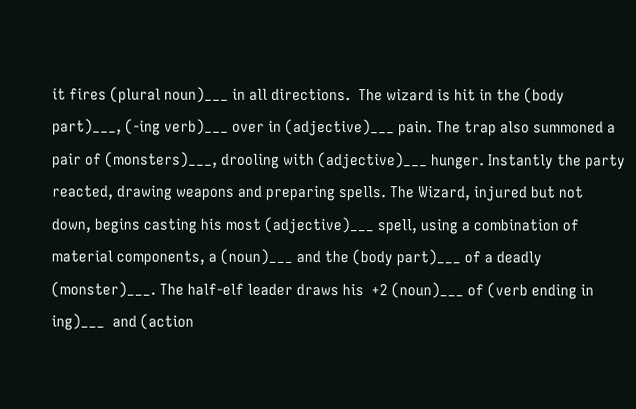it fires (plural noun)___ in all directions.  The wizard is hit in the (body part)___, (-ing verb)___ over in (adjective)___ pain. The trap also summoned a pair of (monsters)___, drooling with (adjective)___ hunger. Instantly the party reacted, drawing weapons and preparing spells. The Wizard, injured but not down, begins casting his most (adjective)___ spell, using a combination of material components, a (noun)___ and the (body part)___ of a deadly (monster)___. The half-elf leader draws his  +2 (noun)___ of (verb ending in ing)___  and (action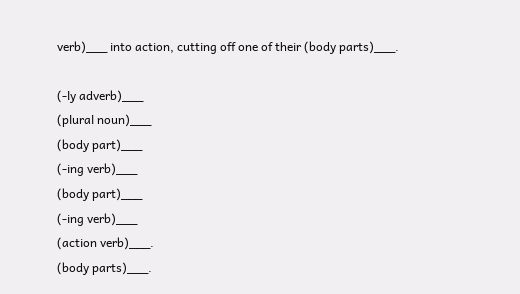verb)___ into action, cutting off one of their (body parts)___.

(-ly adverb)___
(plural noun)___
(body part)___
(-ing verb)___
(body part)___
(-ing verb)___
(action verb)___.
(body parts)___.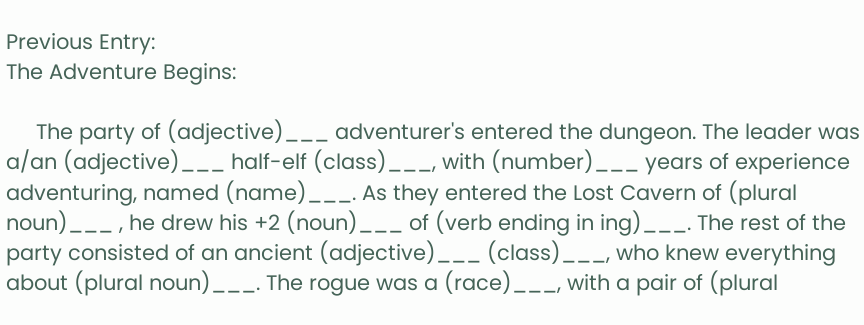Previous Entry:
The Adventure Begins:

     The party of (adjective)___ adventurer's entered the dungeon. The leader was a/an (adjective)___ half-elf (class)___, with (number)___ years of experience adventuring, named (name)___. As they entered the Lost Cavern of (plural noun)___ , he drew his +2 (noun)___ of (verb ending in ing)___. The rest of the party consisted of an ancient (adjective)___ (class)___, who knew everything about (plural noun)___. The rogue was a (race)___, with a pair of (plural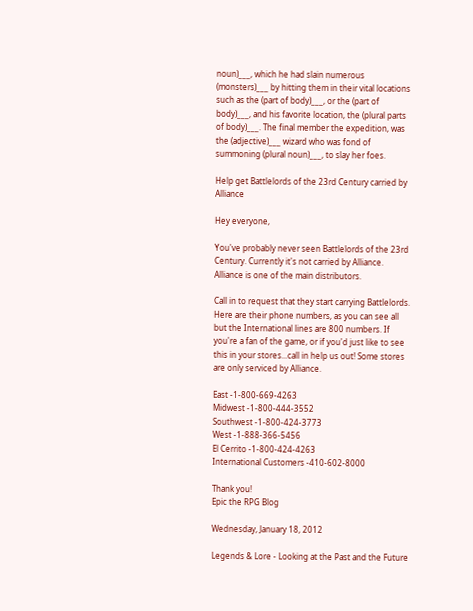noun)___, which he had slain numerous (monsters)___ by hitting them in their vital locations such as the (part of body)___, or the (part of body)___, and his favorite location, the (plural parts of body)___. The final member the expedition, was the (adjective)___ wizard who was fond of summoning (plural noun)___, to slay her foes.

Help get Battlelords of the 23rd Century carried by Alliance

Hey everyone,

You've probably never seen Battlelords of the 23rd Century. Currently it's not carried by Alliance. Alliance is one of the main distributors.

Call in to request that they start carrying Battlelords. Here are their phone numbers, as you can see all but the International lines are 800 numbers. If you're a fan of the game, or if you'd just like to see this in your stores...call in help us out! Some stores are only serviced by Alliance.

East -1-800-669-4263
Midwest -1-800-444-3552
Southwest -1-800-424-3773
West -1-888-366-5456
El Cerrito -1-800-424-4263
International Customers -410-602-8000

Thank you!
Epic the RPG Blog

Wednesday, January 18, 2012

Legends & Lore - Looking at the Past and the Future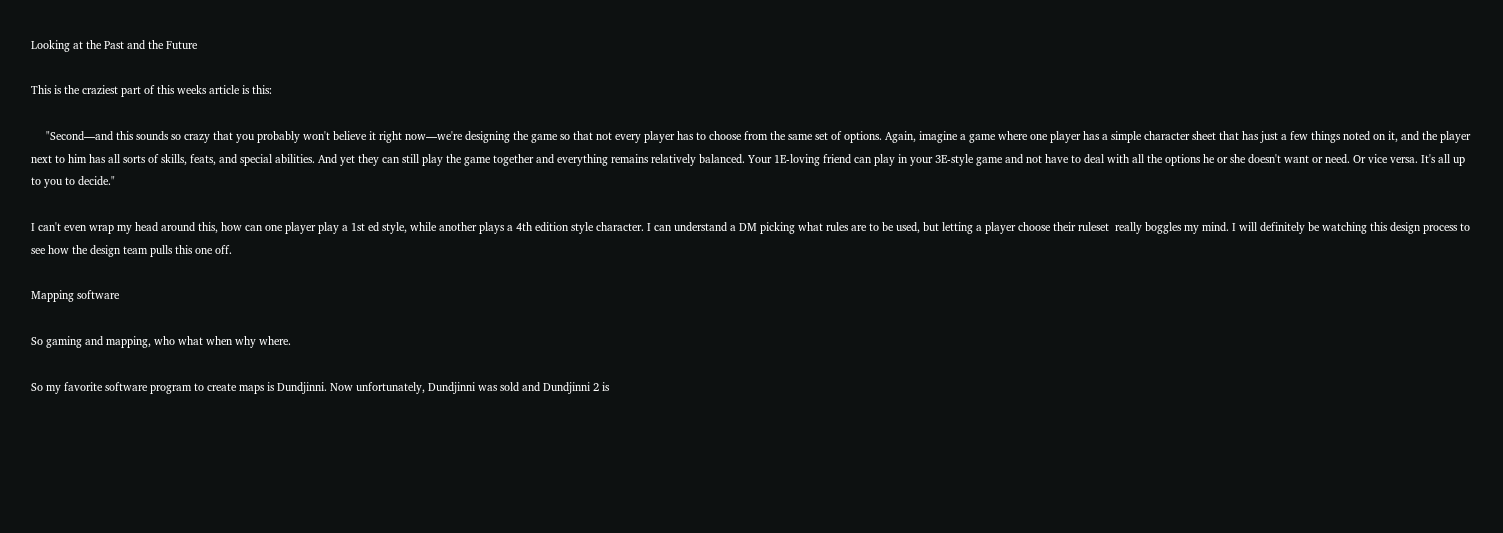Looking at the Past and the Future

This is the craziest part of this weeks article is this:

     "Second—and this sounds so crazy that you probably won't believe it right now—we're designing the game so that not every player has to choose from the same set of options. Again, imagine a game where one player has a simple character sheet that has just a few things noted on it, and the player next to him has all sorts of skills, feats, and special abilities. And yet they can still play the game together and everything remains relatively balanced. Your 1E-loving friend can play in your 3E-style game and not have to deal with all the options he or she doesn't want or need. Or vice versa. It's all up to you to decide."

I can't even wrap my head around this, how can one player play a 1st ed style, while another plays a 4th edition style character. I can understand a DM picking what rules are to be used, but letting a player choose their ruleset  really boggles my mind. I will definitely be watching this design process to see how the design team pulls this one off.

Mapping software

So gaming and mapping, who what when why where.

So my favorite software program to create maps is Dundjinni. Now unfortunately, Dundjinni was sold and Dundjinni 2 is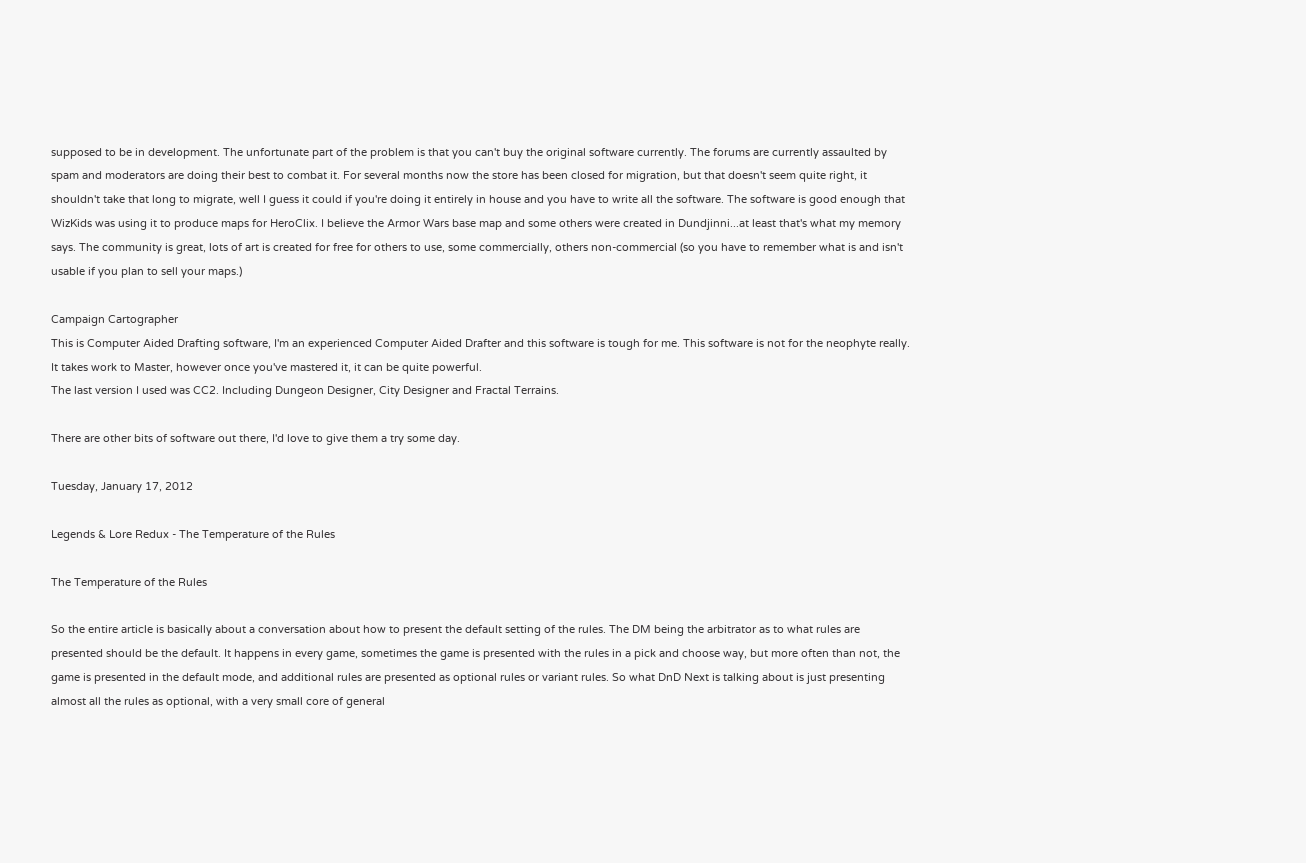supposed to be in development. The unfortunate part of the problem is that you can't buy the original software currently. The forums are currently assaulted by spam and moderators are doing their best to combat it. For several months now the store has been closed for migration, but that doesn't seem quite right, it shouldn't take that long to migrate, well I guess it could if you're doing it entirely in house and you have to write all the software. The software is good enough that WizKids was using it to produce maps for HeroClix. I believe the Armor Wars base map and some others were created in Dundjinni...at least that's what my memory says. The community is great, lots of art is created for free for others to use, some commercially, others non-commercial (so you have to remember what is and isn't usable if you plan to sell your maps.)

Campaign Cartographer
This is Computer Aided Drafting software, I'm an experienced Computer Aided Drafter and this software is tough for me. This software is not for the neophyte really. It takes work to Master, however once you've mastered it, it can be quite powerful.
The last version I used was CC2. Including Dungeon Designer, City Designer and Fractal Terrains.

There are other bits of software out there, I'd love to give them a try some day.

Tuesday, January 17, 2012

Legends & Lore Redux - The Temperature of the Rules

The Temperature of the Rules

So the entire article is basically about a conversation about how to present the default setting of the rules. The DM being the arbitrator as to what rules are presented should be the default. It happens in every game, sometimes the game is presented with the rules in a pick and choose way, but more often than not, the game is presented in the default mode, and additional rules are presented as optional rules or variant rules. So what DnD Next is talking about is just presenting almost all the rules as optional, with a very small core of general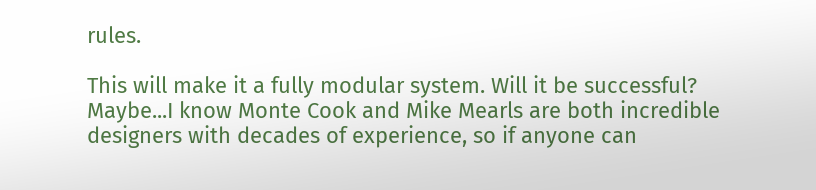rules.

This will make it a fully modular system. Will it be successful? Maybe...I know Monte Cook and Mike Mearls are both incredible designers with decades of experience, so if anyone can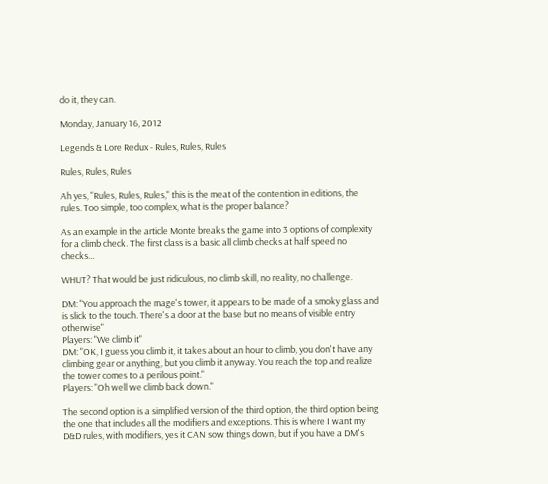do it, they can.

Monday, January 16, 2012

Legends & Lore Redux - Rules, Rules, Rules

Rules, Rules, Rules

Ah yes, "Rules, Rules, Rules," this is the meat of the contention in editions, the rules. Too simple, too complex, what is the proper balance?

As an example in the article Monte breaks the game into 3 options of complexity for a climb check. The first class is a basic all climb checks at half speed no checks...

WHUT? That would be just ridiculous, no climb skill, no reality, no challenge.

DM: "You approach the mage's tower, it appears to be made of a smoky glass and is slick to the touch. There's a door at the base but no means of visible entry otherwise"
Players: "We climb it"
DM: "OK, I guess you climb it, it takes about an hour to climb, you don't have any climbing gear or anything, but you climb it anyway. You reach the top and realize the tower comes to a perilous point."
Players: "Oh well we climb back down."

The second option is a simplified version of the third option, the third option being the one that includes all the modifiers and exceptions. This is where I want my D&D rules, with modifiers, yes it CAN sow things down, but if you have a DM's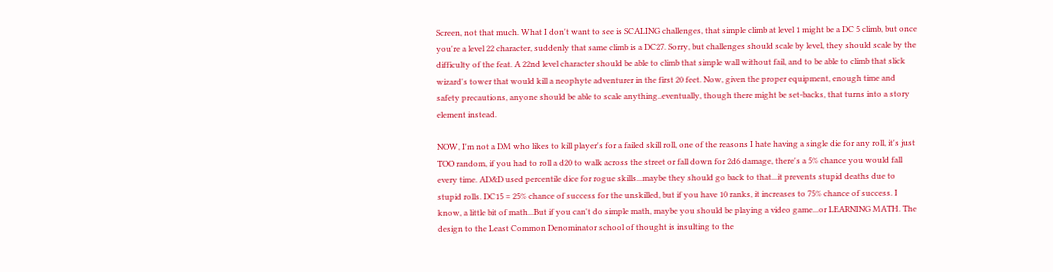Screen, not that much. What I don't want to see is SCALING challenges, that simple climb at level 1 might be a DC 5 climb, but once you're a level 22 character, suddenly that same climb is a DC27. Sorry, but challenges should scale by level, they should scale by the difficulty of the feat. A 22nd level character should be able to climb that simple wall without fail, and to be able to climb that slick wizard's tower that would kill a neophyte adventurer in the first 20 feet. Now, given the proper equipment, enough time and safety precautions, anyone should be able to scale anything..eventually, though there might be set-backs, that turns into a story element instead.

NOW, I'm not a DM who likes to kill player's for a failed skill roll, one of the reasons I hate having a single die for any roll, it's just TOO random, if you had to roll a d20 to walk across the street or fall down for 2d6 damage, there's a 5% chance you would fall every time. AD&D used percentile dice for rogue skills...maybe they should go back to that...it prevents stupid deaths due to stupid rolls. DC15 = 25% chance of success for the unskilled, but if you have 10 ranks, it increases to 75% chance of success. I know, a little bit of math...But if you can't do simple math, maybe you should be playing a video game...or LEARNING MATH. The design to the Least Common Denominator school of thought is insulting to the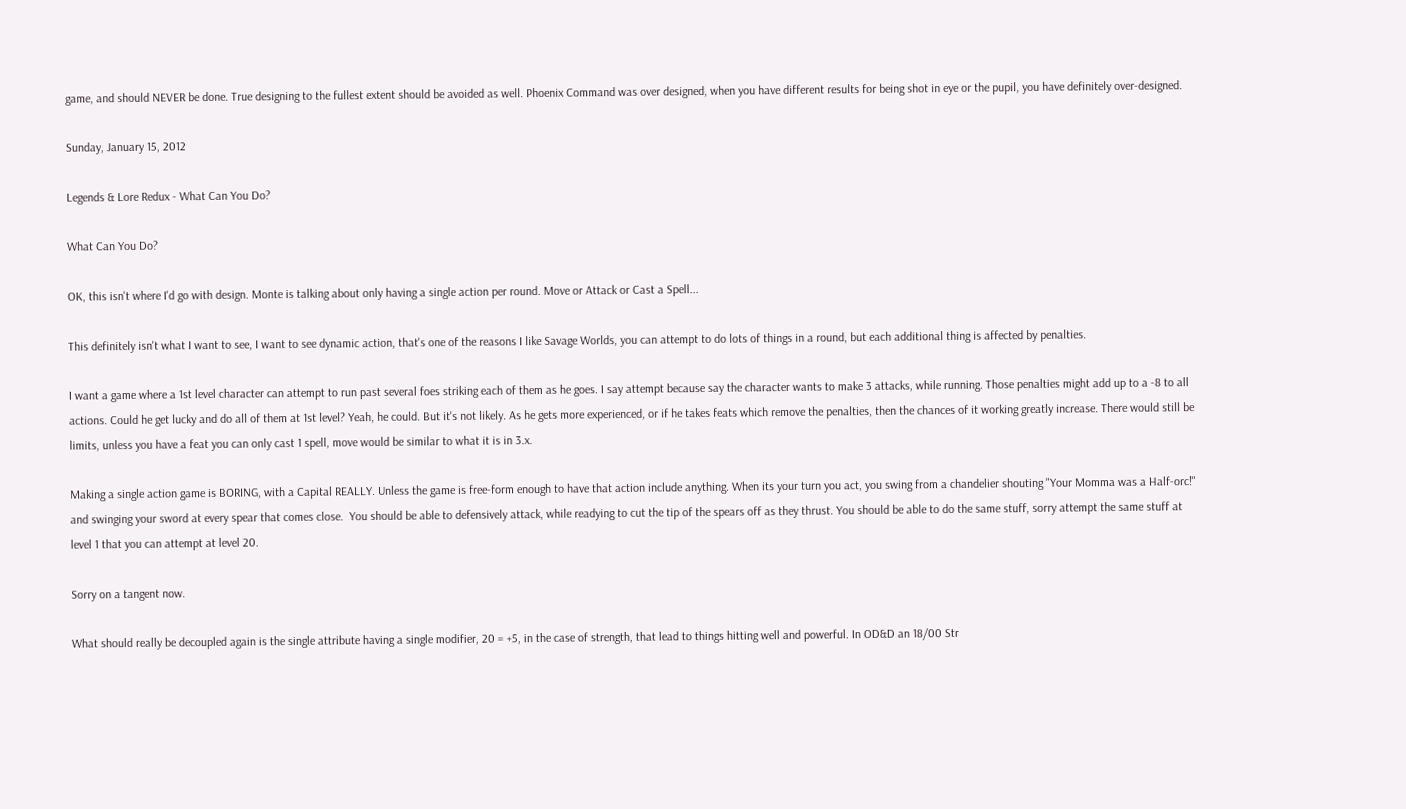game, and should NEVER be done. True designing to the fullest extent should be avoided as well. Phoenix Command was over designed, when you have different results for being shot in eye or the pupil, you have definitely over-designed.

Sunday, January 15, 2012

Legends & Lore Redux - What Can You Do?

What Can You Do?

OK, this isn't where I'd go with design. Monte is talking about only having a single action per round. Move or Attack or Cast a Spell...

This definitely isn't what I want to see, I want to see dynamic action, that's one of the reasons I like Savage Worlds, you can attempt to do lots of things in a round, but each additional thing is affected by penalties.

I want a game where a 1st level character can attempt to run past several foes striking each of them as he goes. I say attempt because say the character wants to make 3 attacks, while running. Those penalties might add up to a -8 to all actions. Could he get lucky and do all of them at 1st level? Yeah, he could. But it's not likely. As he gets more experienced, or if he takes feats which remove the penalties, then the chances of it working greatly increase. There would still be limits, unless you have a feat you can only cast 1 spell, move would be similar to what it is in 3.x.

Making a single action game is BORING, with a Capital REALLY. Unless the game is free-form enough to have that action include anything. When its your turn you act, you swing from a chandelier shouting "Your Momma was a Half-orc!" and swinging your sword at every spear that comes close.  You should be able to defensively attack, while readying to cut the tip of the spears off as they thrust. You should be able to do the same stuff, sorry attempt the same stuff at level 1 that you can attempt at level 20.

Sorry on a tangent now.

What should really be decoupled again is the single attribute having a single modifier, 20 = +5, in the case of strength, that lead to things hitting well and powerful. In OD&D an 18/00 Str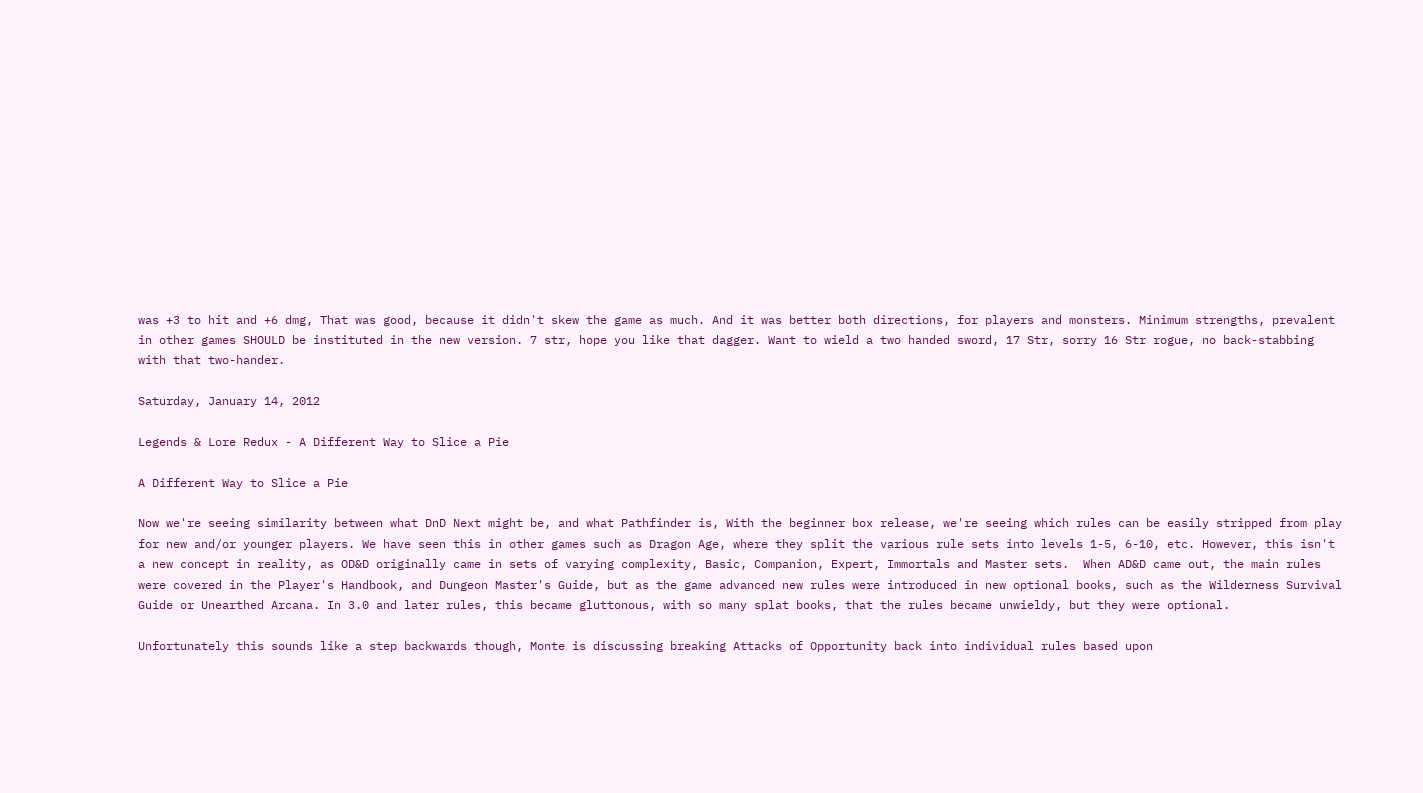was +3 to hit and +6 dmg, That was good, because it didn't skew the game as much. And it was better both directions, for players and monsters. Minimum strengths, prevalent in other games SHOULD be instituted in the new version. 7 str, hope you like that dagger. Want to wield a two handed sword, 17 Str, sorry 16 Str rogue, no back-stabbing with that two-hander.

Saturday, January 14, 2012

Legends & Lore Redux - A Different Way to Slice a Pie

A Different Way to Slice a Pie

Now we're seeing similarity between what DnD Next might be, and what Pathfinder is, With the beginner box release, we're seeing which rules can be easily stripped from play for new and/or younger players. We have seen this in other games such as Dragon Age, where they split the various rule sets into levels 1-5, 6-10, etc. However, this isn't a new concept in reality, as OD&D originally came in sets of varying complexity, Basic, Companion, Expert, Immortals and Master sets.  When AD&D came out, the main rules were covered in the Player's Handbook, and Dungeon Master's Guide, but as the game advanced new rules were introduced in new optional books, such as the Wilderness Survival Guide or Unearthed Arcana. In 3.0 and later rules, this became gluttonous, with so many splat books, that the rules became unwieldy, but they were optional.

Unfortunately this sounds like a step backwards though, Monte is discussing breaking Attacks of Opportunity back into individual rules based upon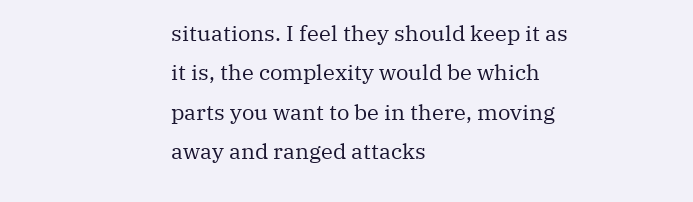situations. I feel they should keep it as it is, the complexity would be which parts you want to be in there, moving away and ranged attacks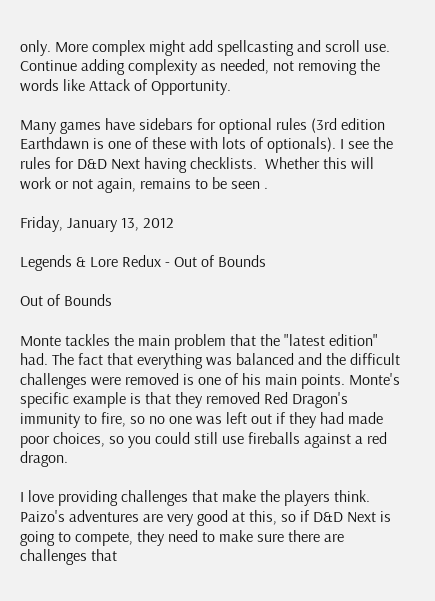only. More complex might add spellcasting and scroll use. Continue adding complexity as needed, not removing the words like Attack of Opportunity.

Many games have sidebars for optional rules (3rd edition Earthdawn is one of these with lots of optionals). I see the rules for D&D Next having checklists.  Whether this will work or not again, remains to be seen .

Friday, January 13, 2012

Legends & Lore Redux - Out of Bounds

Out of Bounds

Monte tackles the main problem that the "latest edition" had. The fact that everything was balanced and the difficult challenges were removed is one of his main points. Monte's specific example is that they removed Red Dragon's immunity to fire, so no one was left out if they had made poor choices, so you could still use fireballs against a red dragon.

I love providing challenges that make the players think. Paizo's adventures are very good at this, so if D&D Next is going to compete, they need to make sure there are challenges that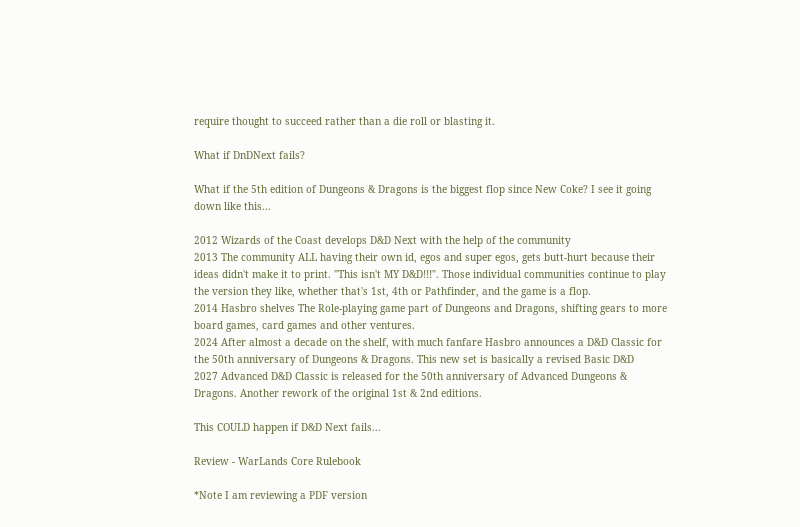require thought to succeed rather than a die roll or blasting it.

What if DnDNext fails?

What if the 5th edition of Dungeons & Dragons is the biggest flop since New Coke? I see it going down like this...

2012 Wizards of the Coast develops D&D Next with the help of the community
2013 The community ALL having their own id, egos and super egos, gets butt-hurt because their ideas didn't make it to print. "This isn't MY D&D!!!". Those individual communities continue to play the version they like, whether that's 1st, 4th or Pathfinder, and the game is a flop.
2014 Hasbro shelves The Role-playing game part of Dungeons and Dragons, shifting gears to more board games, card games and other ventures.
2024 After almost a decade on the shelf, with much fanfare Hasbro announces a D&D Classic for the 50th anniversary of Dungeons & Dragons. This new set is basically a revised Basic D&D
2027 Advanced D&D Classic is released for the 50th anniversary of Advanced Dungeons & Dragons. Another rework of the original 1st & 2nd editions.

This COULD happen if D&D Next fails...

Review - WarLands Core Rulebook

*Note I am reviewing a PDF version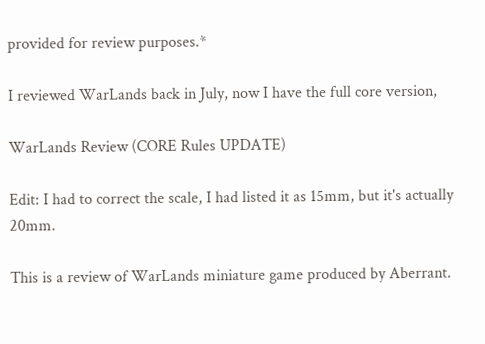provided for review purposes.*

I reviewed WarLands back in July, now I have the full core version,

WarLands Review (CORE Rules UPDATE)

Edit: I had to correct the scale, I had listed it as 15mm, but it's actually 20mm.

This is a review of WarLands miniature game produced by Aberrant.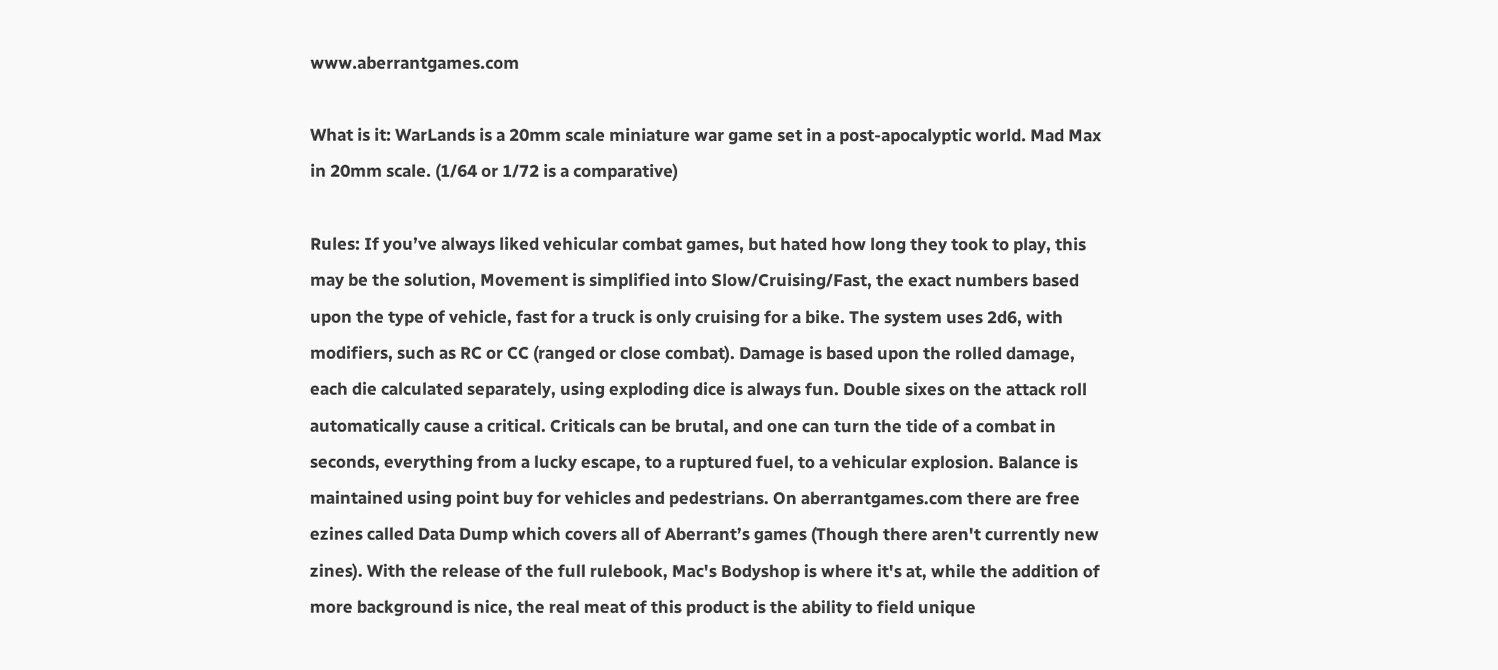www.aberrantgames.com

What is it: WarLands is a 20mm scale miniature war game set in a post-apocalyptic world. Mad Max in 20mm scale. (1/64 or 1/72 is a comparative)

Rules: If you’ve always liked vehicular combat games, but hated how long they took to play, this may be the solution, Movement is simplified into Slow/Cruising/Fast, the exact numbers based upon the type of vehicle, fast for a truck is only cruising for a bike. The system uses 2d6, with modifiers, such as RC or CC (ranged or close combat). Damage is based upon the rolled damage, each die calculated separately, using exploding dice is always fun. Double sixes on the attack roll automatically cause a critical. Criticals can be brutal, and one can turn the tide of a combat in seconds, everything from a lucky escape, to a ruptured fuel, to a vehicular explosion. Balance is maintained using point buy for vehicles and pedestrians. On aberrantgames.com there are free ezines called Data Dump which covers all of Aberrant’s games (Though there aren't currently new zines). With the release of the full rulebook, Mac's Bodyshop is where it's at, while the addition of more background is nice, the real meat of this product is the ability to field unique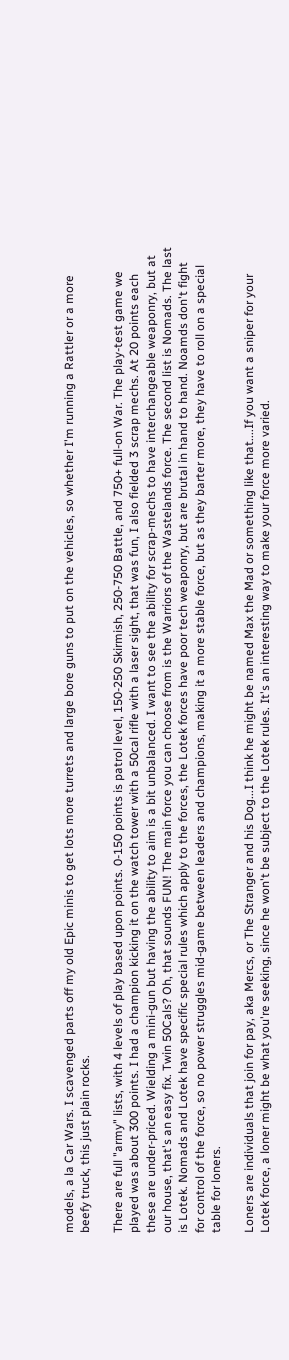models, a la Car Wars. I scavenged parts off my old Epic minis to get lots more turrets and large bore guns to put on the vehicles, so whether I'm running a Rattler or a more beefy truck, this just plain rocks.

There are full "army" lists, with 4 levels of play based upon points. 0-150 points is patrol level, 150-250 Skirmish, 250-750 Battle, and 750+ full-on War. The play-test game we played was about 300 points. I had a champion kicking it on the watch tower with a 50cal rifle with a laser sight, that was fun, I also fielded 3 scrap mechs. At 20 points each these are under-priced. Wielding a mini-gun but having the ability to aim is a bit unbalanced. I want to see the ability for scrap-mechs to have interchangeable weaponry, but at our house, that's an easy fix. Twin 50Cals? Oh, that sounds FUN! The main force you can choose from is the Warriors of the Wastelands force. The second list is Nomads. The last is Lotek. Nomads and Lotek have specific special rules which apply to the forces, the Lotek forces have poor tech weaponry, but are brutal in hand to hand. Noamds don't fight for control of the force, so no power struggles mid-game between leaders and champions, making it a more stable force, but as they barter more, they have to roll on a special table for loners.

Loners are individuals that join for pay, aka Mercs, or The Stranger and his Dog...I think he might be named Max the Mad or something like that....If you want a sniper for your Lotek force, a loner might be what you're seeking, since he won't be subject to the Lotek rules. It's an interesting way to make your force more varied.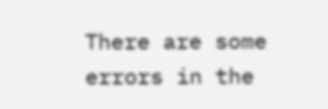There are some errors in the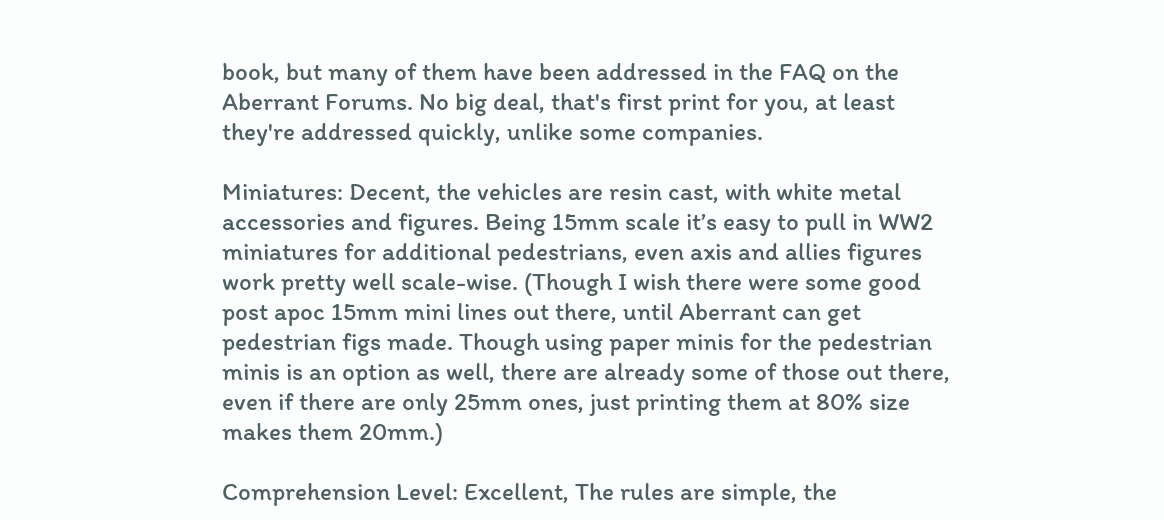book, but many of them have been addressed in the FAQ on the Aberrant Forums. No big deal, that's first print for you, at least they're addressed quickly, unlike some companies.

Miniatures: Decent, the vehicles are resin cast, with white metal accessories and figures. Being 15mm scale it’s easy to pull in WW2 miniatures for additional pedestrians, even axis and allies figures work pretty well scale-wise. (Though I wish there were some good post apoc 15mm mini lines out there, until Aberrant can get pedestrian figs made. Though using paper minis for the pedestrian minis is an option as well, there are already some of those out there, even if there are only 25mm ones, just printing them at 80% size makes them 20mm.)

Comprehension Level: Excellent, The rules are simple, the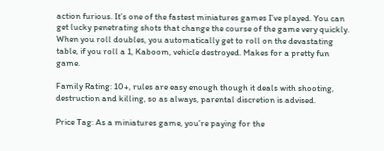action furious. It’s one of the fastest miniatures games I’ve played. You can get lucky penetrating shots that change the course of the game very quickly. When you roll doubles, you automatically get to roll on the devastating table, if you roll a 1, Kaboom, vehicle destroyed. Makes for a pretty fun game.

Family Rating: 10+, rules are easy enough though it deals with shooting, destruction and killing, so as always, parental discretion is advised.

Price Tag: As a miniatures game, you’re paying for the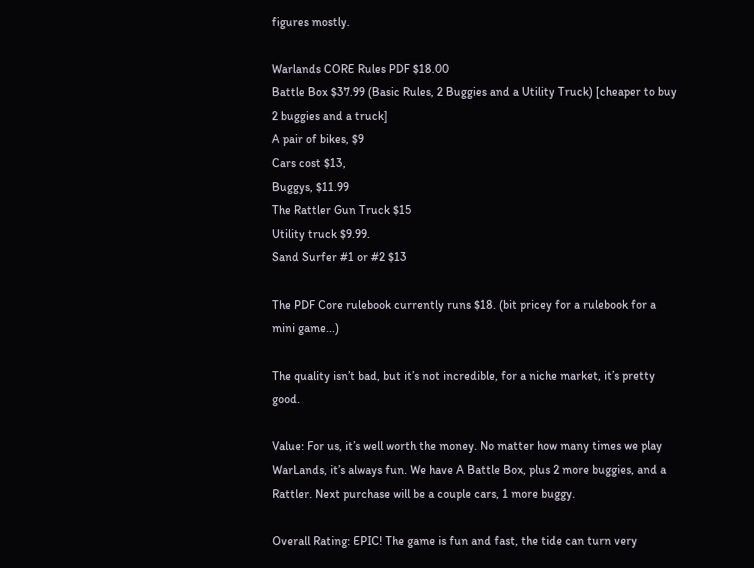figures mostly.

Warlands CORE Rules PDF $18.00
Battle Box $37.99 (Basic Rules, 2 Buggies and a Utility Truck) [cheaper to buy 2 buggies and a truck]
A pair of bikes, $9
Cars cost $13,
Buggys, $11.99
The Rattler Gun Truck $15
Utility truck $9.99.
Sand Surfer #1 or #2 $13

The PDF Core rulebook currently runs $18. (bit pricey for a rulebook for a mini game...)

The quality isn’t bad, but it’s not incredible, for a niche market, it’s pretty good.

Value: For us, it’s well worth the money. No matter how many times we play WarLands, it’s always fun. We have A Battle Box, plus 2 more buggies, and a Rattler. Next purchase will be a couple cars, 1 more buggy.

Overall Rating: EPIC! The game is fun and fast, the tide can turn very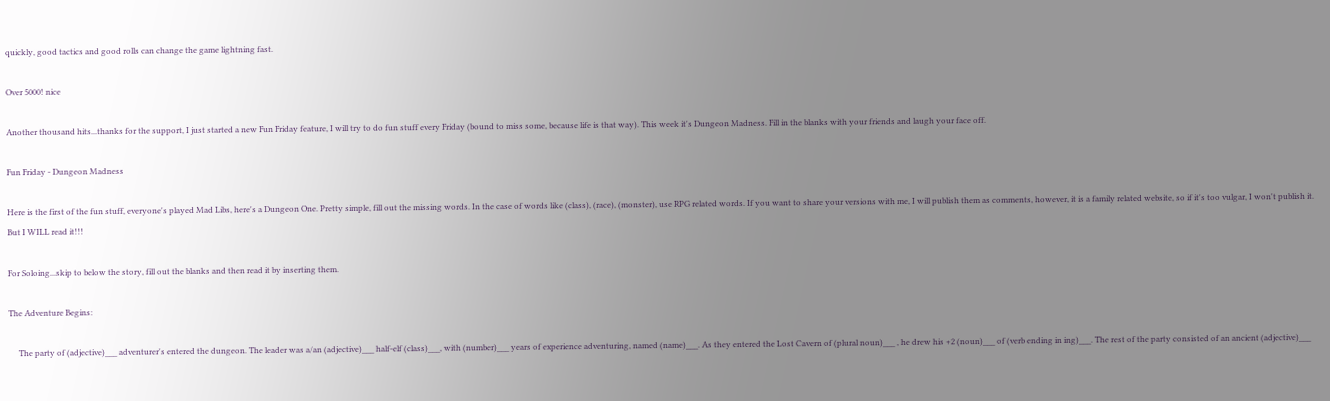quickly, good tactics and good rolls can change the game lightning fast.

Over 5000! nice

Another thousand hits...thanks for the support, I just started a new Fun Friday feature, I will try to do fun stuff every Friday (bound to miss some, because life is that way). This week it's Dungeon Madness. Fill in the blanks with your friends and laugh your face off.

Fun Friday - Dungeon Madness

Here is the first of the fun stuff, everyone's played Mad Libs, here's a Dungeon One. Pretty simple, fill out the missing words. In the case of words like (class), (race), (monster), use RPG related words. If you want to share your versions with me, I will publish them as comments, however, it is a family related website, so if it's too vulgar, I won't publish it. But I WILL read it!!!

For Soloing...skip to below the story, fill out the blanks and then read it by inserting them.

The Adventure Begins:

     The party of (adjective)___ adventurer's entered the dungeon. The leader was a/an (adjective)___ half-elf (class)___, with (number)___ years of experience adventuring, named (name)___. As they entered the Lost Cavern of (plural noun)___ , he drew his +2 (noun)___ of (verb ending in ing)___. The rest of the party consisted of an ancient (adjective)___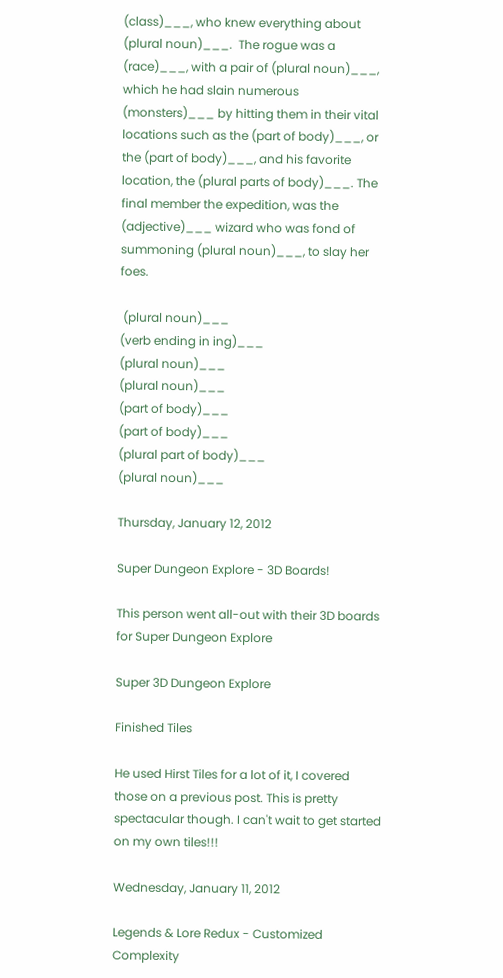(class)___, who knew everything about (plural noun)___.  The rogue was a (race)___, with a pair of (plural noun)___, which he had slain numerous (monsters)___ by hitting them in their vital locations such as the (part of body)___, or the (part of body)___, and his favorite location, the (plural parts of body)___. The final member the expedition, was the (adjective)___ wizard who was fond of summoning (plural noun)___, to slay her foes.

 (plural noun)___
(verb ending in ing)___
(plural noun)___
(plural noun)___
(part of body)___
(part of body)___
(plural part of body)___
(plural noun)___

Thursday, January 12, 2012

Super Dungeon Explore - 3D Boards!

This person went all-out with their 3D boards for Super Dungeon Explore

Super 3D Dungeon Explore

Finished Tiles

He used Hirst Tiles for a lot of it, I covered those on a previous post. This is pretty spectacular though. I can't wait to get started on my own tiles!!!

Wednesday, January 11, 2012

Legends & Lore Redux - Customized Complexity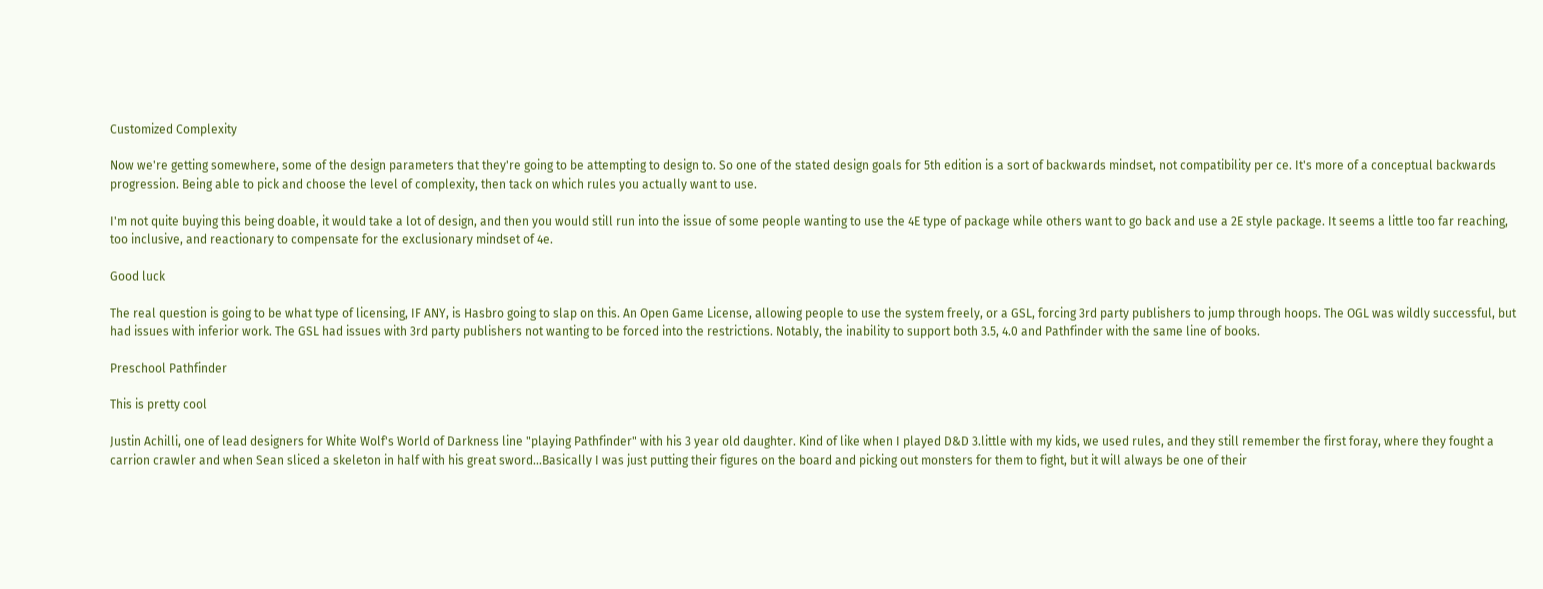Customized Complexity

Now we're getting somewhere, some of the design parameters that they're going to be attempting to design to. So one of the stated design goals for 5th edition is a sort of backwards mindset, not compatibility per ce. It's more of a conceptual backwards progression. Being able to pick and choose the level of complexity, then tack on which rules you actually want to use.

I'm not quite buying this being doable, it would take a lot of design, and then you would still run into the issue of some people wanting to use the 4E type of package while others want to go back and use a 2E style package. It seems a little too far reaching, too inclusive, and reactionary to compensate for the exclusionary mindset of 4e.

Good luck

The real question is going to be what type of licensing, IF ANY, is Hasbro going to slap on this. An Open Game License, allowing people to use the system freely, or a GSL, forcing 3rd party publishers to jump through hoops. The OGL was wildly successful, but had issues with inferior work. The GSL had issues with 3rd party publishers not wanting to be forced into the restrictions. Notably, the inability to support both 3.5, 4.0 and Pathfinder with the same line of books.

Preschool Pathfinder

This is pretty cool

Justin Achilli, one of lead designers for White Wolf's World of Darkness line "playing Pathfinder" with his 3 year old daughter. Kind of like when I played D&D 3.little with my kids, we used rules, and they still remember the first foray, where they fought a carrion crawler and when Sean sliced a skeleton in half with his great sword...Basically I was just putting their figures on the board and picking out monsters for them to fight, but it will always be one of their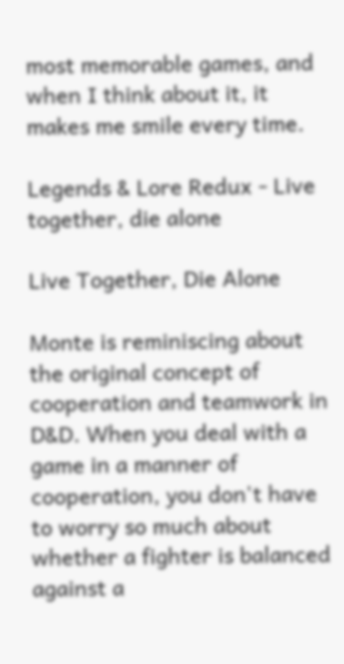most memorable games, and when I think about it, it makes me smile every time.

Legends & Lore Redux - Live together, die alone

Live Together, Die Alone

Monte is reminiscing about the original concept of cooperation and teamwork in D&D. When you deal with a game in a manner of cooperation, you don't have to worry so much about whether a fighter is balanced against a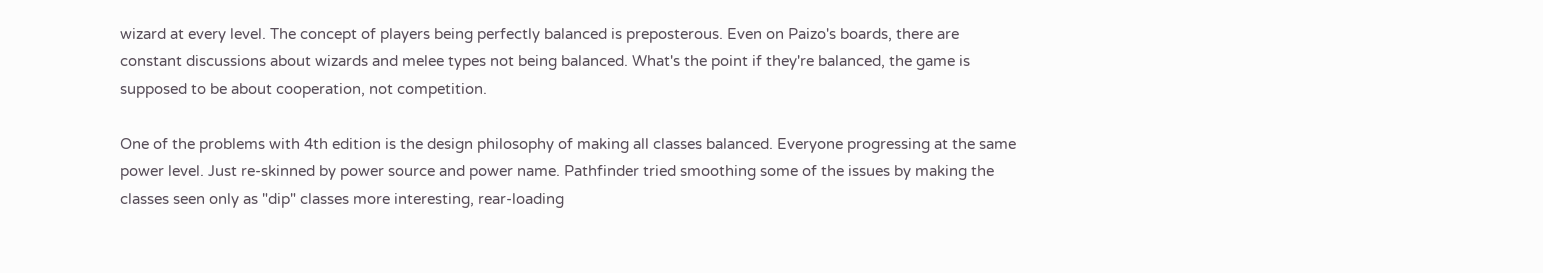wizard at every level. The concept of players being perfectly balanced is preposterous. Even on Paizo's boards, there are constant discussions about wizards and melee types not being balanced. What's the point if they're balanced, the game is supposed to be about cooperation, not competition.

One of the problems with 4th edition is the design philosophy of making all classes balanced. Everyone progressing at the same power level. Just re-skinned by power source and power name. Pathfinder tried smoothing some of the issues by making the classes seen only as "dip" classes more interesting, rear-loading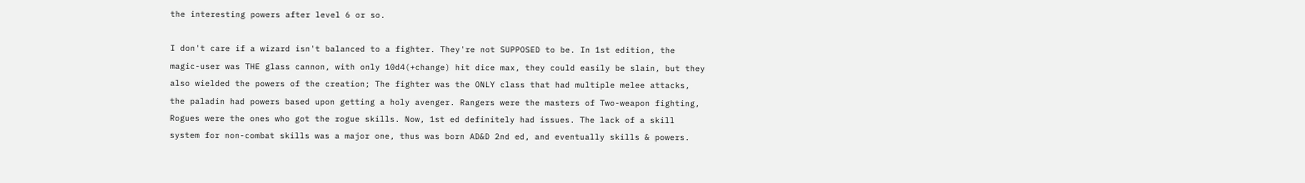the interesting powers after level 6 or so.

I don't care if a wizard isn't balanced to a fighter. They're not SUPPOSED to be. In 1st edition, the magic-user was THE glass cannon, with only 10d4(+change) hit dice max, they could easily be slain, but they also wielded the powers of the creation; The fighter was the ONLY class that had multiple melee attacks, the paladin had powers based upon getting a holy avenger. Rangers were the masters of Two-weapon fighting, Rogues were the ones who got the rogue skills. Now, 1st ed definitely had issues. The lack of a skill system for non-combat skills was a major one, thus was born AD&D 2nd ed, and eventually skills & powers.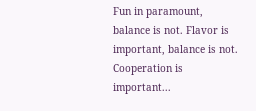Fun in paramount, balance is not. Flavor is important, balance is not. Cooperation is important...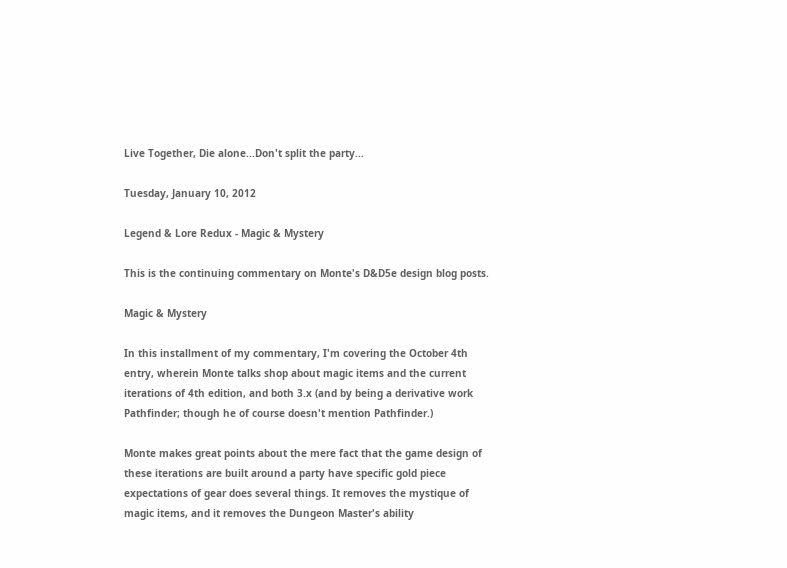Live Together, Die alone...Don't split the party...

Tuesday, January 10, 2012

Legend & Lore Redux - Magic & Mystery

This is the continuing commentary on Monte's D&D5e design blog posts.

Magic & Mystery

In this installment of my commentary, I'm covering the October 4th entry, wherein Monte talks shop about magic items and the current iterations of 4th edition, and both 3.x (and by being a derivative work Pathfinder; though he of course doesn't mention Pathfinder.)

Monte makes great points about the mere fact that the game design of these iterations are built around a party have specific gold piece expectations of gear does several things. It removes the mystique of magic items, and it removes the Dungeon Master's ability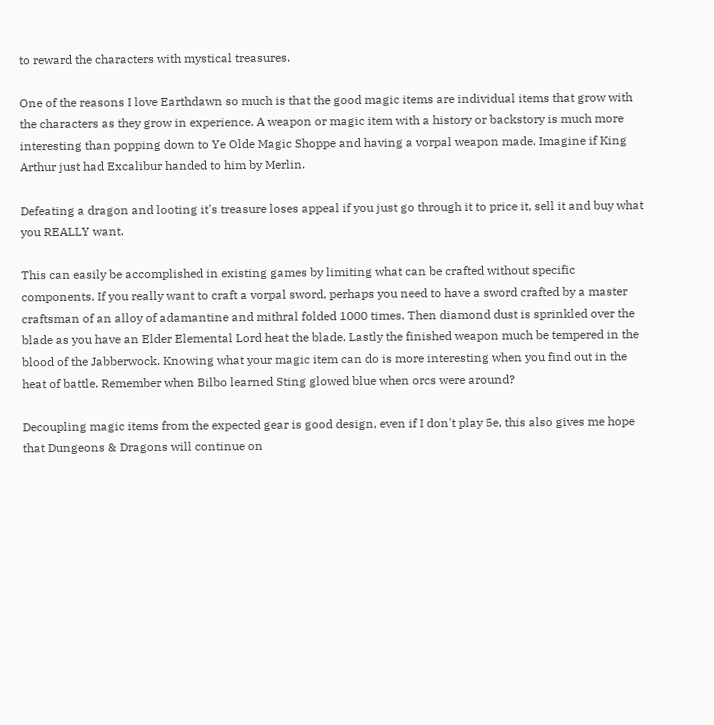to reward the characters with mystical treasures.

One of the reasons I love Earthdawn so much is that the good magic items are individual items that grow with the characters as they grow in experience. A weapon or magic item with a history or backstory is much more interesting than popping down to Ye Olde Magic Shoppe and having a vorpal weapon made. Imagine if King Arthur just had Excalibur handed to him by Merlin.

Defeating a dragon and looting it's treasure loses appeal if you just go through it to price it, sell it and buy what you REALLY want.

This can easily be accomplished in existing games by limiting what can be crafted without specific components. If you really want to craft a vorpal sword, perhaps you need to have a sword crafted by a master craftsman of an alloy of adamantine and mithral folded 1000 times. Then diamond dust is sprinkled over the blade as you have an Elder Elemental Lord heat the blade. Lastly the finished weapon much be tempered in the blood of the Jabberwock. Knowing what your magic item can do is more interesting when you find out in the heat of battle. Remember when Bilbo learned Sting glowed blue when orcs were around?

Decoupling magic items from the expected gear is good design, even if I don't play 5e, this also gives me hope that Dungeons & Dragons will continue on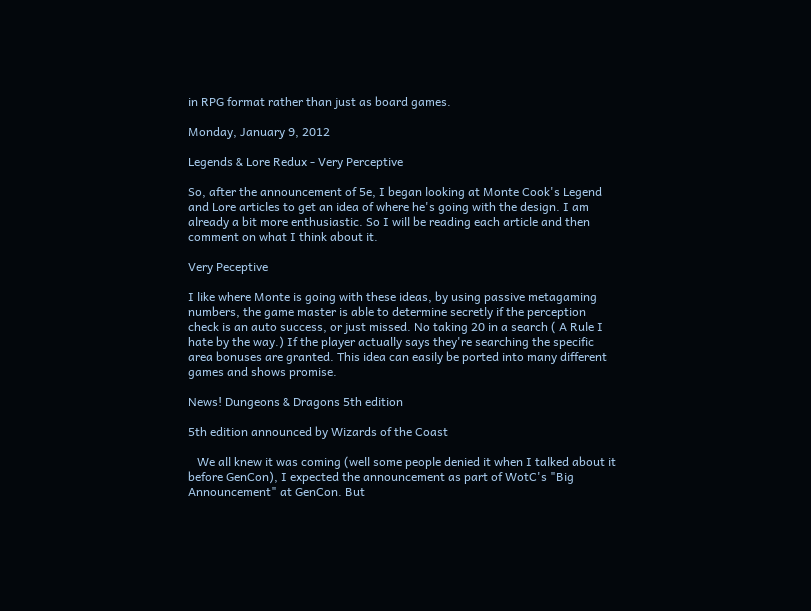in RPG format rather than just as board games.

Monday, January 9, 2012

Legends & Lore Redux - Very Perceptive

So, after the announcement of 5e, I began looking at Monte Cook's Legend and Lore articles to get an idea of where he's going with the design. I am already a bit more enthusiastic. So I will be reading each article and then comment on what I think about it.

Very Peceptive

I like where Monte is going with these ideas, by using passive metagaming numbers, the game master is able to determine secretly if the perception check is an auto success, or just missed. No taking 20 in a search ( A Rule I hate by the way.) If the player actually says they're searching the specific area bonuses are granted. This idea can easily be ported into many different games and shows promise.

News! Dungeons & Dragons 5th edition

5th edition announced by Wizards of the Coast

   We all knew it was coming (well some people denied it when I talked about it before GenCon), I expected the announcement as part of WotC's "Big Announcement" at GenCon. But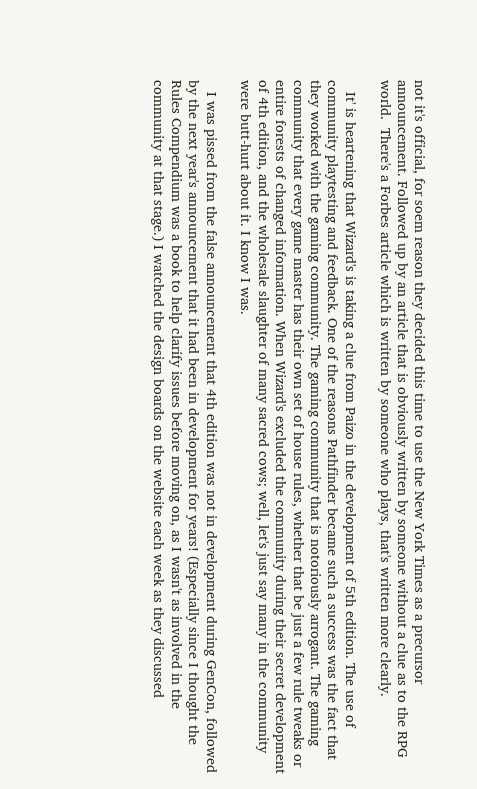not it's official, for soem reason they decided this time to use the New York Times as a precursor announcement. Followed up by an article that is obviously written by someone without a clue as to the RPG world.  There's a Forbes article which is written by someone who plays, that's written more clearly.

   It' is heartening that Wizard's is taking a clue from Paizo in the development of 5th edition. The use of community playtesting and feedback. One of the reasons Pathfinder became such a success was the fact that they worked with the gaming community. The gaming community that is notoriously arrogant. The gaming community that every game master has their own set of house rules, whether that be just a few rule tweaks or entire forests of changed information. When Wizard's excluded the community during their secret development of 4th edition, and the wholesale slaughter of many sacred cows; well, let's just say many in the community were butt-hurt about it. I know I was.

   I was pissed from the false announcement that 4th edition was not in development during GenCon, followed by the next year's announcement that it had been in development for years! (Especially since I thought the Rules Compendium was a book to help clarify issues before moving on, as I wasn't as involved in the community at that stage.) I watched the design boards on the website each week as they discussed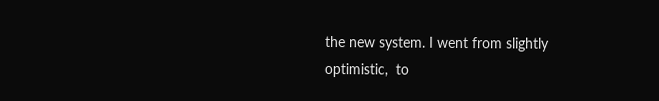the new system. I went from slightly optimistic,  to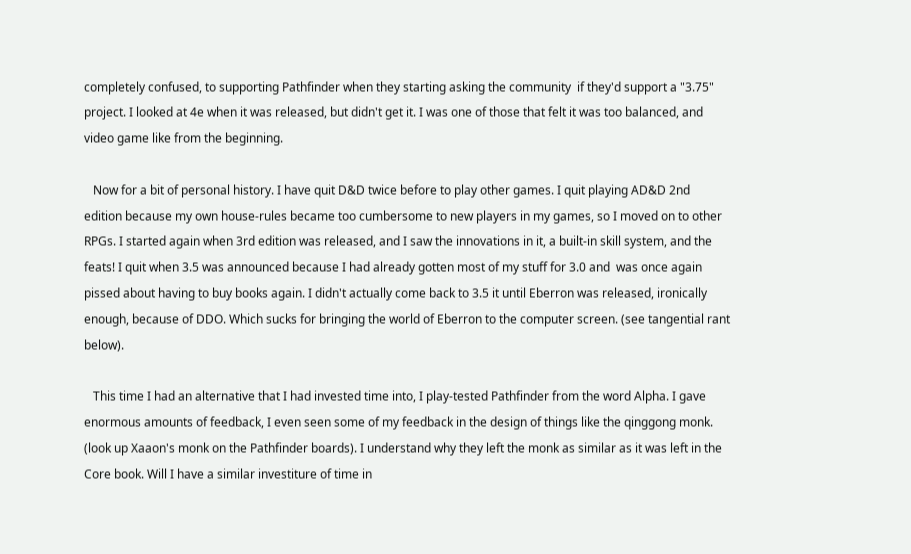completely confused, to supporting Pathfinder when they starting asking the community  if they'd support a "3.75" project. I looked at 4e when it was released, but didn't get it. I was one of those that felt it was too balanced, and video game like from the beginning.

   Now for a bit of personal history. I have quit D&D twice before to play other games. I quit playing AD&D 2nd edition because my own house-rules became too cumbersome to new players in my games, so I moved on to other RPGs. I started again when 3rd edition was released, and I saw the innovations in it, a built-in skill system, and the feats! I quit when 3.5 was announced because I had already gotten most of my stuff for 3.0 and  was once again pissed about having to buy books again. I didn't actually come back to 3.5 it until Eberron was released, ironically enough, because of DDO. Which sucks for bringing the world of Eberron to the computer screen. (see tangential rant below).

   This time I had an alternative that I had invested time into, I play-tested Pathfinder from the word Alpha. I gave enormous amounts of feedback, I even seen some of my feedback in the design of things like the qinggong monk. (look up Xaaon's monk on the Pathfinder boards). I understand why they left the monk as similar as it was left in the Core book. Will I have a similar investiture of time in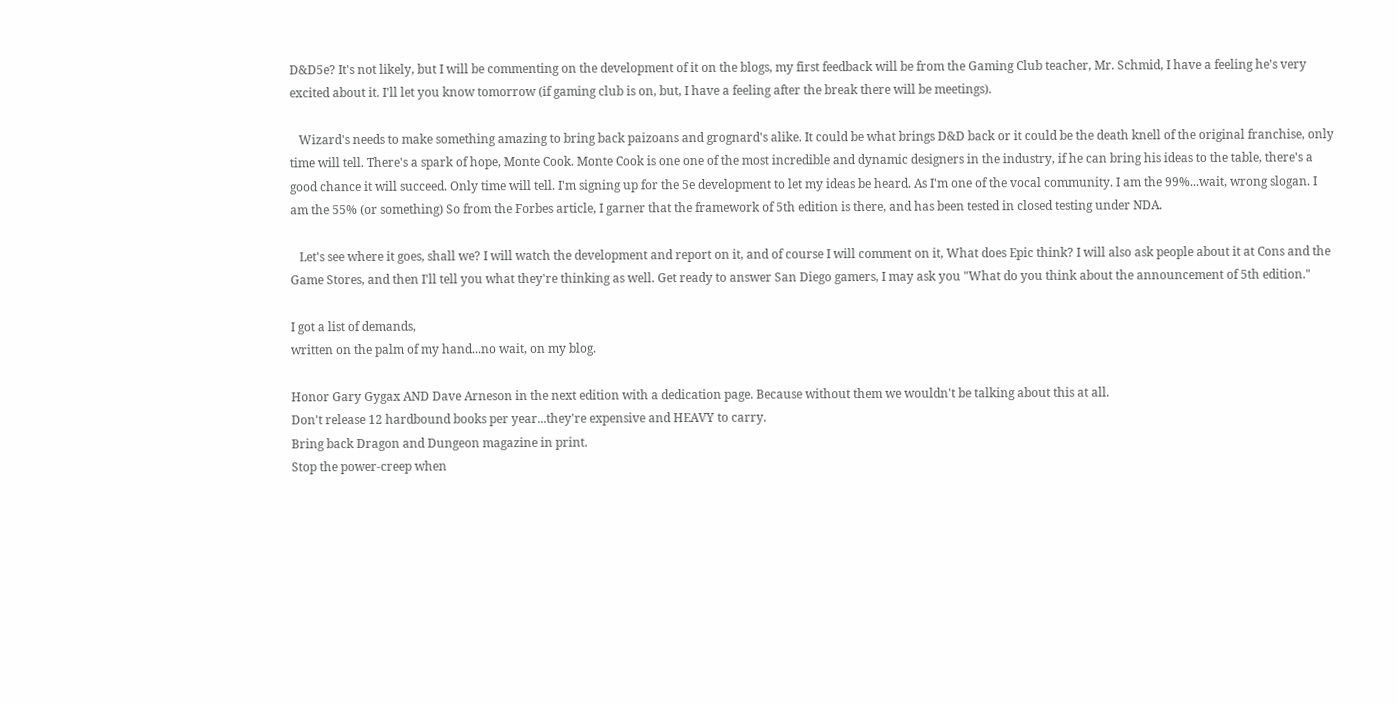D&D5e? It's not likely, but I will be commenting on the development of it on the blogs, my first feedback will be from the Gaming Club teacher, Mr. Schmid, I have a feeling he's very excited about it. I'll let you know tomorrow (if gaming club is on, but, I have a feeling after the break there will be meetings).

   Wizard's needs to make something amazing to bring back paizoans and grognard's alike. It could be what brings D&D back or it could be the death knell of the original franchise, only time will tell. There's a spark of hope, Monte Cook. Monte Cook is one one of the most incredible and dynamic designers in the industry, if he can bring his ideas to the table, there's a good chance it will succeed. Only time will tell. I'm signing up for the 5e development to let my ideas be heard. As I'm one of the vocal community. I am the 99%...wait, wrong slogan. I am the 55% (or something) So from the Forbes article, I garner that the framework of 5th edition is there, and has been tested in closed testing under NDA.

   Let's see where it goes, shall we? I will watch the development and report on it, and of course I will comment on it, What does Epic think? I will also ask people about it at Cons and the Game Stores, and then I'll tell you what they're thinking as well. Get ready to answer San Diego gamers, I may ask you "What do you think about the announcement of 5th edition."

I got a list of demands,
written on the palm of my hand...no wait, on my blog.

Honor Gary Gygax AND Dave Arneson in the next edition with a dedication page. Because without them we wouldn't be talking about this at all.
Don't release 12 hardbound books per year...they're expensive and HEAVY to carry.
Bring back Dragon and Dungeon magazine in print.
Stop the power-creep when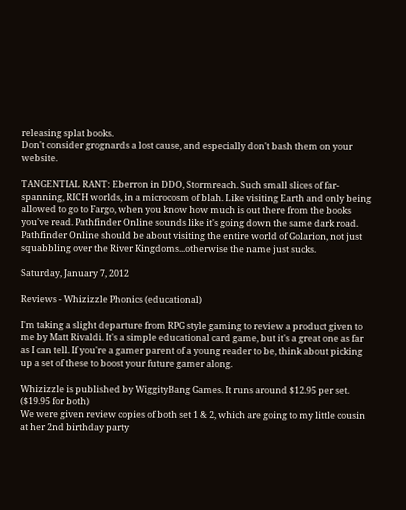releasing splat books.
Don't consider grognards a lost cause, and especially don't bash them on your website.

TANGENTIAL RANT: Eberron in DDO, Stormreach. Such small slices of far-spanning, RICH worlds, in a microcosm of blah. Like visiting Earth and only being allowed to go to Fargo, when you know how much is out there from the books you've read. Pathfinder Online sounds like it's going down the same dark road. Pathfinder Online should be about visiting the entire world of Golarion, not just squabbling over the River Kingdoms...otherwise the name just sucks.

Saturday, January 7, 2012

Reviews - Whizizzle Phonics (educational)

I'm taking a slight departure from RPG style gaming to review a product given to me by Matt Rivaldi. It's a simple educational card game, but it's a great one as far as I can tell. If you're a gamer parent of a young reader to be, think about picking up a set of these to boost your future gamer along.

Whizizzle is published by WiggityBang Games. It runs around $12.95 per set. ($19.95 for both)
We were given review copies of both set 1 & 2, which are going to my little cousin at her 2nd birthday party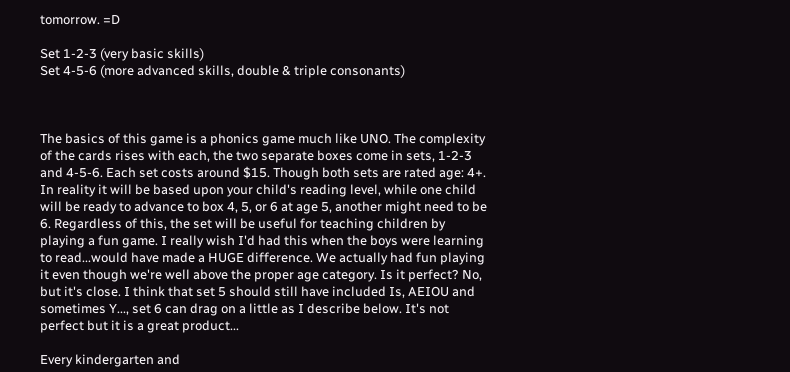tomorrow. =D

Set 1-2-3 (very basic skills)
Set 4-5-6 (more advanced skills, double & triple consonants)



The basics of this game is a phonics game much like UNO. The complexity of the cards rises with each, the two separate boxes come in sets, 1-2-3 and 4-5-6. Each set costs around $15. Though both sets are rated age: 4+. In reality it will be based upon your child's reading level, while one child will be ready to advance to box 4, 5, or 6 at age 5, another might need to be 6. Regardless of this, the set will be useful for teaching children by playing a fun game. I really wish I'd had this when the boys were learning to read...would have made a HUGE difference. We actually had fun playing it even though we're well above the proper age category. Is it perfect? No, but it's close. I think that set 5 should still have included Is, AEIOU and sometimes Y..., set 6 can drag on a little as I describe below. It's not perfect but it is a great product...

Every kindergarten and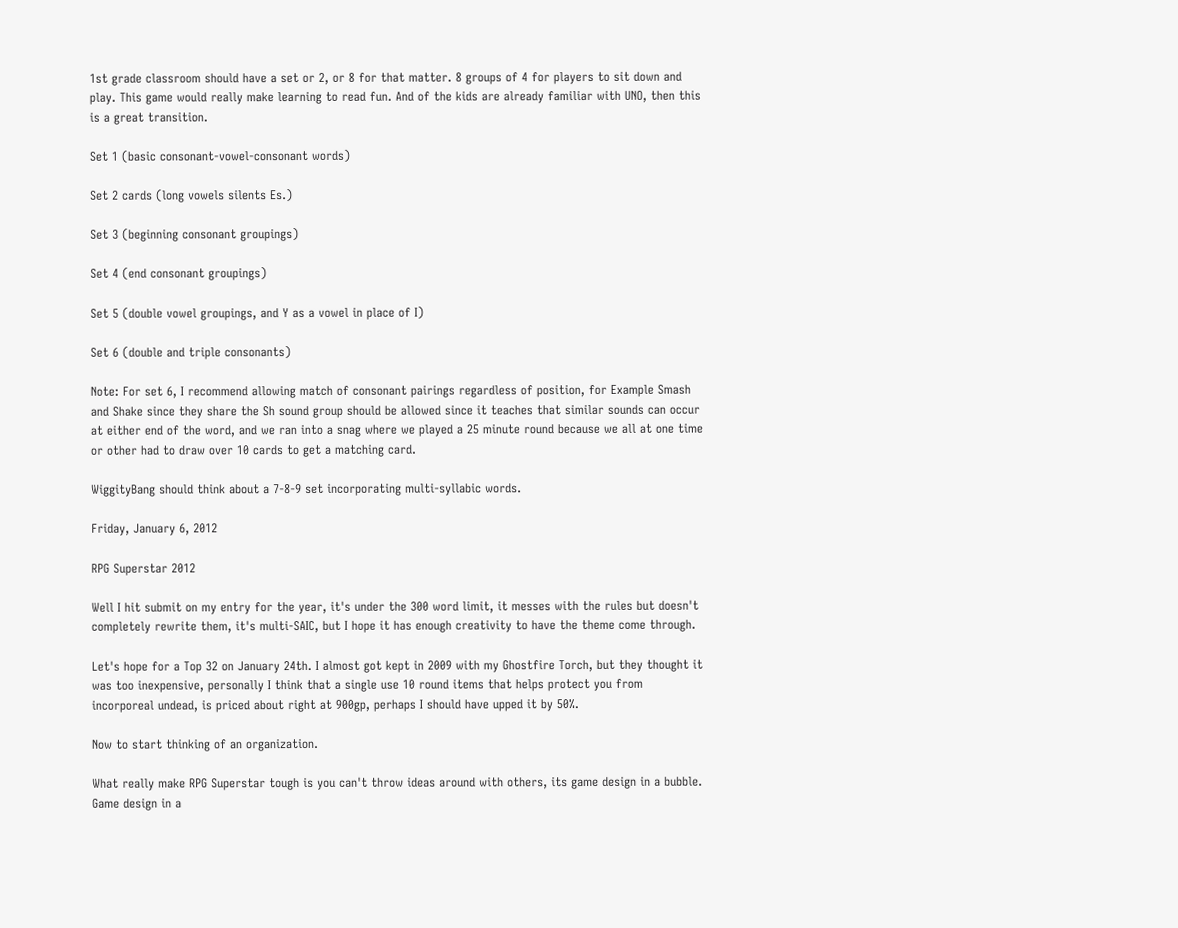1st grade classroom should have a set or 2, or 8 for that matter. 8 groups of 4 for players to sit down and play. This game would really make learning to read fun. And of the kids are already familiar with UNO, then this is a great transition.

Set 1 (basic consonant-vowel-consonant words)

Set 2 cards (long vowels silents Es.)

Set 3 (beginning consonant groupings)

Set 4 (end consonant groupings)

Set 5 (double vowel groupings, and Y as a vowel in place of I)

Set 6 (double and triple consonants)

Note: For set 6, I recommend allowing match of consonant pairings regardless of position, for Example Smash and Shake since they share the Sh sound group should be allowed since it teaches that similar sounds can occur at either end of the word, and we ran into a snag where we played a 25 minute round because we all at one time or other had to draw over 10 cards to get a matching card.

WiggityBang should think about a 7-8-9 set incorporating multi-syllabic words.

Friday, January 6, 2012

RPG Superstar 2012

Well I hit submit on my entry for the year, it's under the 300 word limit, it messes with the rules but doesn't completely rewrite them, it's multi-SAIC, but I hope it has enough creativity to have the theme come through.

Let's hope for a Top 32 on January 24th. I almost got kept in 2009 with my Ghostfire Torch, but they thought it was too inexpensive, personally I think that a single use 10 round items that helps protect you from incorporeal undead, is priced about right at 900gp, perhaps I should have upped it by 50%.

Now to start thinking of an organization.

What really make RPG Superstar tough is you can't throw ideas around with others, its game design in a bubble. Game design in a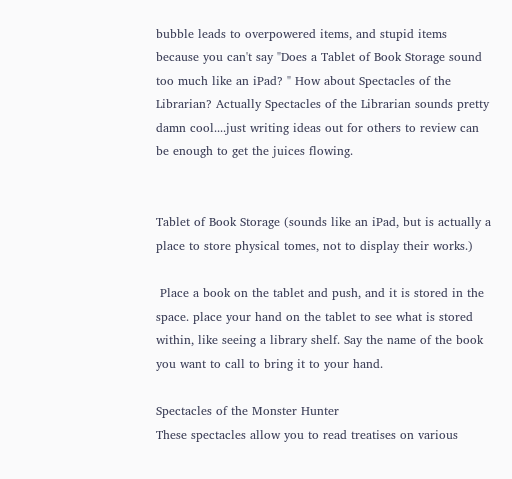bubble leads to overpowered items, and stupid items because you can't say "Does a Tablet of Book Storage sound too much like an iPad? " How about Spectacles of the Librarian? Actually Spectacles of the Librarian sounds pretty damn cool....just writing ideas out for others to review can be enough to get the juices flowing.


Tablet of Book Storage (sounds like an iPad, but is actually a place to store physical tomes, not to display their works.)

 Place a book on the tablet and push, and it is stored in the space. place your hand on the tablet to see what is stored within, like seeing a library shelf. Say the name of the book you want to call to bring it to your hand.

Spectacles of the Monster Hunter
These spectacles allow you to read treatises on various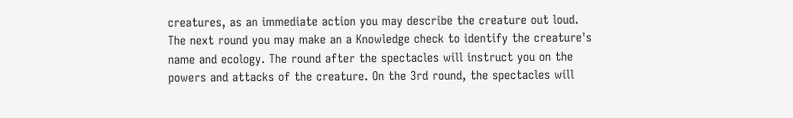creatures, as an immediate action you may describe the creature out loud. The next round you may make an a Knowledge check to identify the creature's name and ecology. The round after the spectacles will instruct you on the powers and attacks of the creature. On the 3rd round, the spectacles will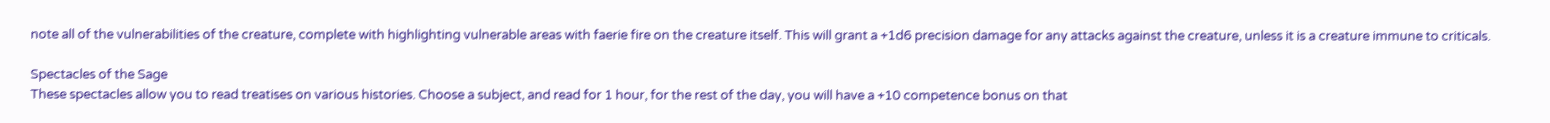note all of the vulnerabilities of the creature, complete with highlighting vulnerable areas with faerie fire on the creature itself. This will grant a +1d6 precision damage for any attacks against the creature, unless it is a creature immune to criticals.

Spectacles of the Sage
These spectacles allow you to read treatises on various histories. Choose a subject, and read for 1 hour, for the rest of the day, you will have a +10 competence bonus on that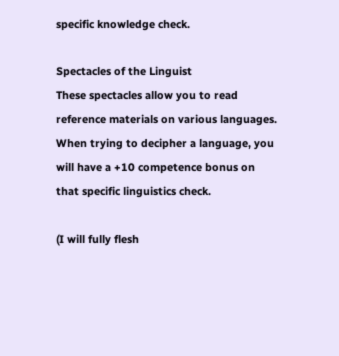specific knowledge check.

Spectacles of the Linguist
These spectacles allow you to read reference materials on various languages. When trying to decipher a language, you will have a +10 competence bonus on that specific linguistics check.

(I will fully flesh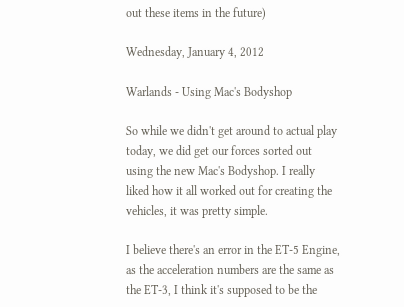out these items in the future)

Wednesday, January 4, 2012

Warlands - Using Mac's Bodyshop

So while we didn't get around to actual play today, we did get our forces sorted out using the new Mac's Bodyshop. I really liked how it all worked out for creating the vehicles, it was pretty simple.

I believe there's an error in the ET-5 Engine, as the acceleration numbers are the same as the ET-3, I think it's supposed to be the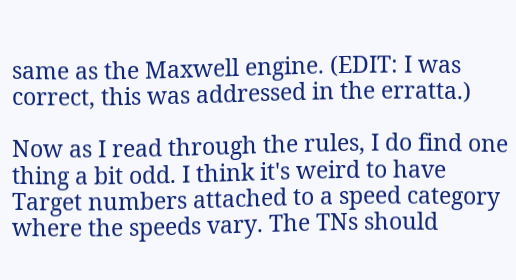same as the Maxwell engine. (EDIT: I was correct, this was addressed in the erratta.)

Now as I read through the rules, I do find one thing a bit odd. I think it's weird to have Target numbers attached to a speed category where the speeds vary. The TNs should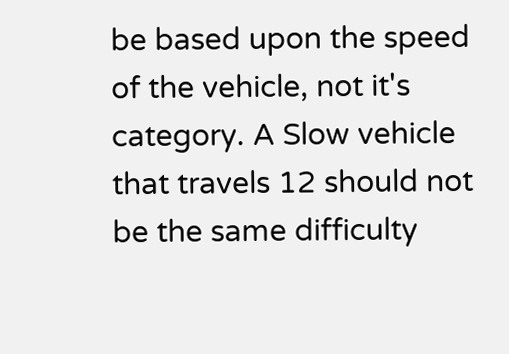be based upon the speed of the vehicle, not it's category. A Slow vehicle that travels 12 should not be the same difficulty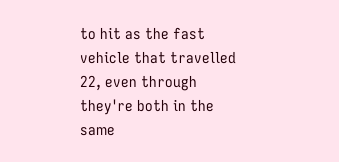to hit as the fast vehicle that travelled 22, even through they're both in the same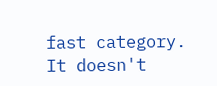fast category. It doesn't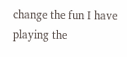change the fun I have playing the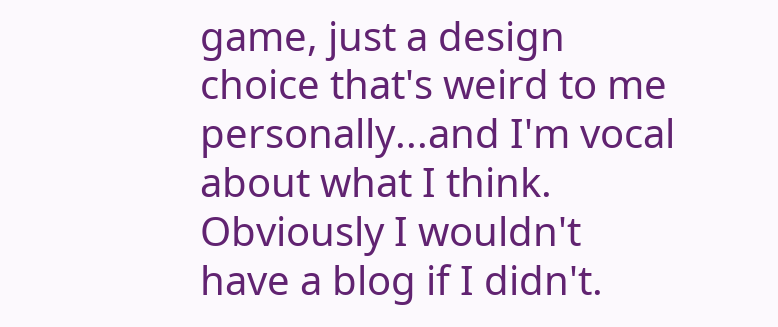game, just a design choice that's weird to me personally...and I'm vocal about what I think. Obviously I wouldn't have a blog if I didn't.